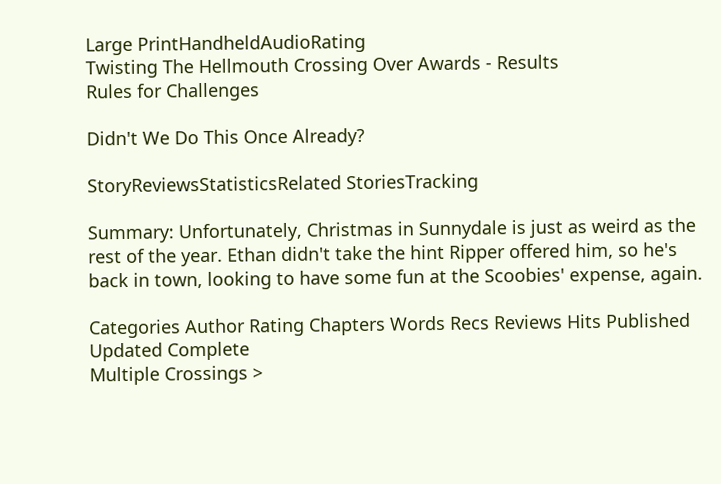Large PrintHandheldAudioRating
Twisting The Hellmouth Crossing Over Awards - Results
Rules for Challenges

Didn't We Do This Once Already?

StoryReviewsStatisticsRelated StoriesTracking

Summary: Unfortunately, Christmas in Sunnydale is just as weird as the rest of the year. Ethan didn't take the hint Ripper offered him, so he's back in town, looking to have some fun at the Scoobies' expense, again.

Categories Author Rating Chapters Words Recs Reviews Hits Published Updated Complete
Multiple Crossings >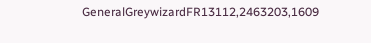GeneralGreywizardFR13112,2463203,1609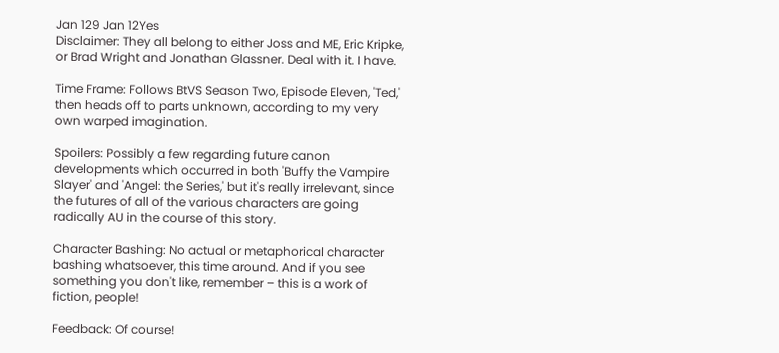Jan 129 Jan 12Yes
Disclaimer: They all belong to either Joss and ME, Eric Kripke, or Brad Wright and Jonathan Glassner. Deal with it. I have.

Time Frame: Follows BtVS Season Two, Episode Eleven, 'Ted,' then heads off to parts unknown, according to my very own warped imagination.

Spoilers: Possibly a few regarding future canon developments which occurred in both 'Buffy the Vampire Slayer' and 'Angel: the Series,' but it's really irrelevant, since the futures of all of the various characters are going radically AU in the course of this story.

Character Bashing: No actual or metaphorical character bashing whatsoever, this time around. And if you see something you don't like, remember – this is a work of fiction, people!

Feedback: Of course!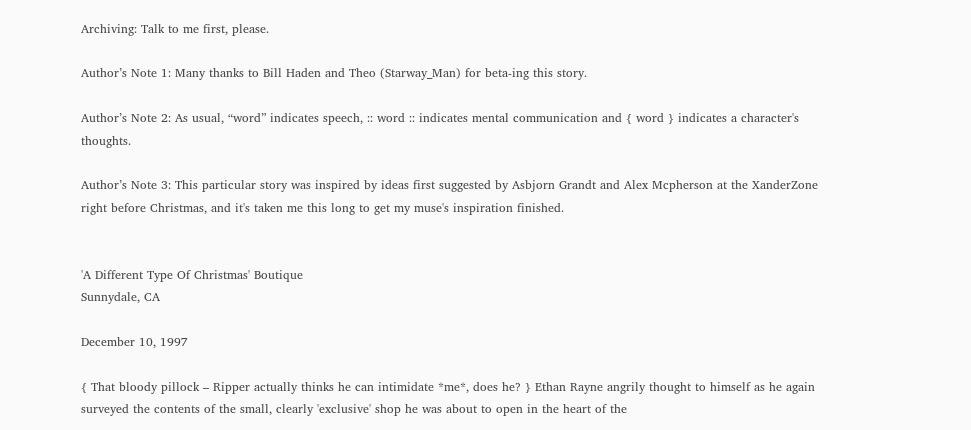Archiving: Talk to me first, please.

Author’s Note 1: Many thanks to Bill Haden and Theo (Starway_Man) for beta-ing this story.

Author’s Note 2: As usual, “word” indicates speech, :: word :: indicates mental communication and { word } indicates a character's thoughts.

Author’s Note 3: This particular story was inspired by ideas first suggested by Asbjorn Grandt and Alex Mcpherson at the XanderZone right before Christmas, and it's taken me this long to get my muse's inspiration finished.


'A Different Type Of Christmas' Boutique
Sunnydale, CA

December 10, 1997

{ That bloody pillock – Ripper actually thinks he can intimidate *me*, does he? } Ethan Rayne angrily thought to himself as he again surveyed the contents of the small, clearly 'exclusive' shop he was about to open in the heart of the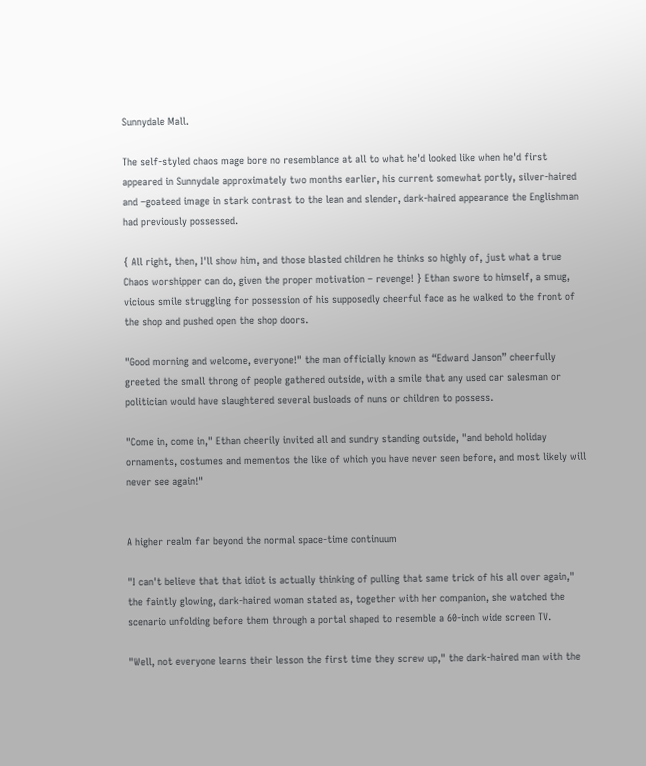Sunnydale Mall.

The self-styled chaos mage bore no resemblance at all to what he'd looked like when he'd first appeared in Sunnydale approximately two months earlier, his current somewhat portly, silver-haired and –goateed image in stark contrast to the lean and slender, dark-haired appearance the Englishman had previously possessed.

{ All right, then, I'll show him, and those blasted children he thinks so highly of, just what a true Chaos worshipper can do, given the proper motivation – revenge! } Ethan swore to himself, a smug, vicious smile struggling for possession of his supposedly cheerful face as he walked to the front of the shop and pushed open the shop doors.

"Good morning and welcome, everyone!" the man officially known as “Edward Janson” cheerfully greeted the small throng of people gathered outside, with a smile that any used car salesman or politician would have slaughtered several busloads of nuns or children to possess.

"Come in, come in," Ethan cheerily invited all and sundry standing outside, "and behold holiday ornaments, costumes and mementos the like of which you have never seen before, and most likely will never see again!"


A higher realm far beyond the normal space-time continuum

"I can't believe that that idiot is actually thinking of pulling that same trick of his all over again," the faintly glowing, dark-haired woman stated as, together with her companion, she watched the scenario unfolding before them through a portal shaped to resemble a 60-inch wide screen TV.

"Well, not everyone learns their lesson the first time they screw up," the dark-haired man with the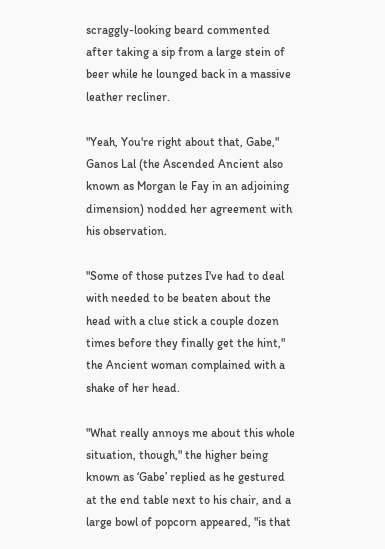scraggly-looking beard commented after taking a sip from a large stein of beer while he lounged back in a massive leather recliner.

"Yeah, You're right about that, Gabe," Ganos Lal (the Ascended Ancient also known as Morgan le Fay in an adjoining dimension) nodded her agreement with his observation.

"Some of those putzes I've had to deal with needed to be beaten about the head with a clue stick a couple dozen times before they finally get the hint," the Ancient woman complained with a shake of her head.

"What really annoys me about this whole situation, though," the higher being known as ‘Gabe’ replied as he gestured at the end table next to his chair, and a large bowl of popcorn appeared, "is that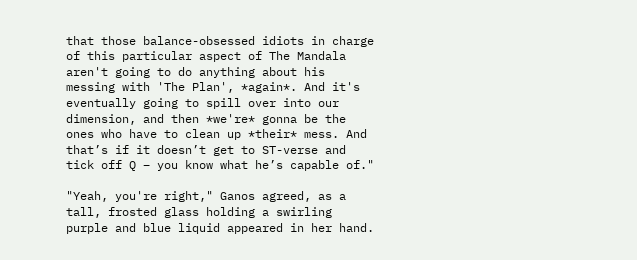that those balance-obsessed idiots in charge of this particular aspect of The Mandala aren't going to do anything about his messing with 'The Plan', *again*. And it's eventually going to spill over into our dimension, and then *we're* gonna be the ones who have to clean up *their* mess. And that’s if it doesn’t get to ST-verse and tick off Q – you know what he’s capable of."

"Yeah, you're right," Ganos agreed, as a tall, frosted glass holding a swirling purple and blue liquid appeared in her hand.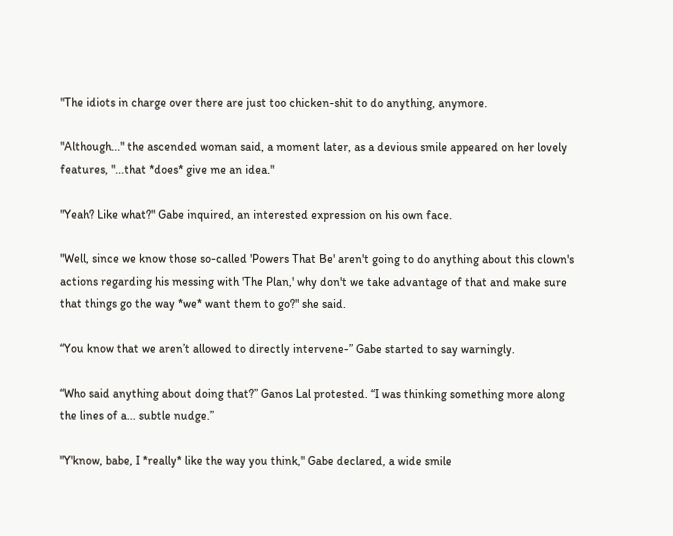"The idiots in charge over there are just too chicken-shit to do anything, anymore.

"Although..." the ascended woman said, a moment later, as a devious smile appeared on her lovely features, "...that *does* give me an idea."

"Yeah? Like what?" Gabe inquired, an interested expression on his own face.

"Well, since we know those so-called 'Powers That Be' aren't going to do anything about this clown's actions regarding his messing with 'The Plan,' why don't we take advantage of that and make sure that things go the way *we* want them to go?" she said.

“You know that we aren’t allowed to directly intervene-” Gabe started to say warningly.

“Who said anything about doing that?” Ganos Lal protested. “I was thinking something more along the lines of a... subtle nudge.”

"Y'know, babe, I *really* like the way you think," Gabe declared, a wide smile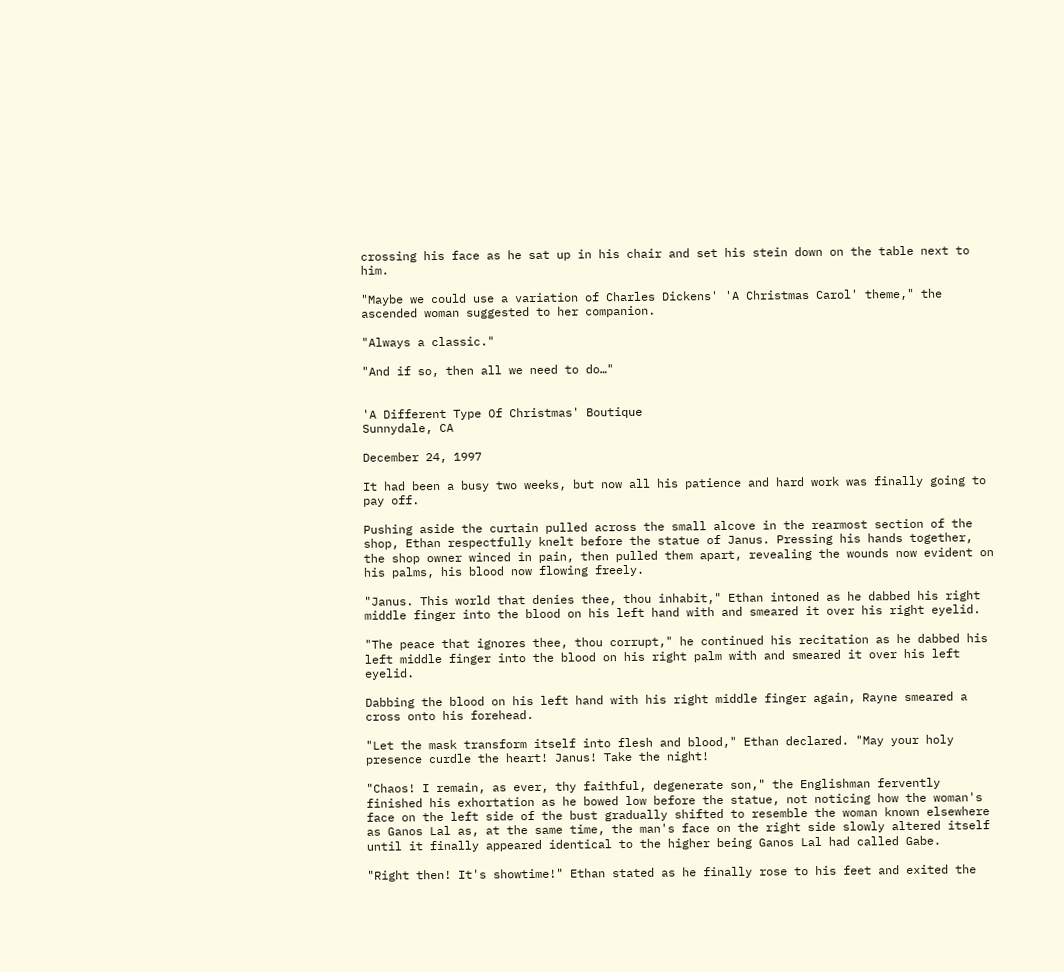crossing his face as he sat up in his chair and set his stein down on the table next to him.

"Maybe we could use a variation of Charles Dickens' 'A Christmas Carol' theme," the ascended woman suggested to her companion.

"Always a classic."

"And if so, then all we need to do…"


'A Different Type Of Christmas' Boutique
Sunnydale, CA

December 24, 1997

It had been a busy two weeks, but now all his patience and hard work was finally going to pay off.

Pushing aside the curtain pulled across the small alcove in the rearmost section of the shop, Ethan respectfully knelt before the statue of Janus. Pressing his hands together, the shop owner winced in pain, then pulled them apart, revealing the wounds now evident on his palms, his blood now flowing freely.

"Janus. This world that denies thee, thou inhabit," Ethan intoned as he dabbed his right middle finger into the blood on his left hand with and smeared it over his right eyelid.

"The peace that ignores thee, thou corrupt," he continued his recitation as he dabbed his left middle finger into the blood on his right palm with and smeared it over his left eyelid.

Dabbing the blood on his left hand with his right middle finger again, Rayne smeared a cross onto his forehead.

"Let the mask transform itself into flesh and blood," Ethan declared. "May your holy presence curdle the heart! Janus! Take the night!

"Chaos! I remain, as ever, thy faithful, degenerate son," the Englishman fervently finished his exhortation as he bowed low before the statue, not noticing how the woman's face on the left side of the bust gradually shifted to resemble the woman known elsewhere as Ganos Lal as, at the same time, the man's face on the right side slowly altered itself until it finally appeared identical to the higher being Ganos Lal had called Gabe.

"Right then! It's showtime!" Ethan stated as he finally rose to his feet and exited the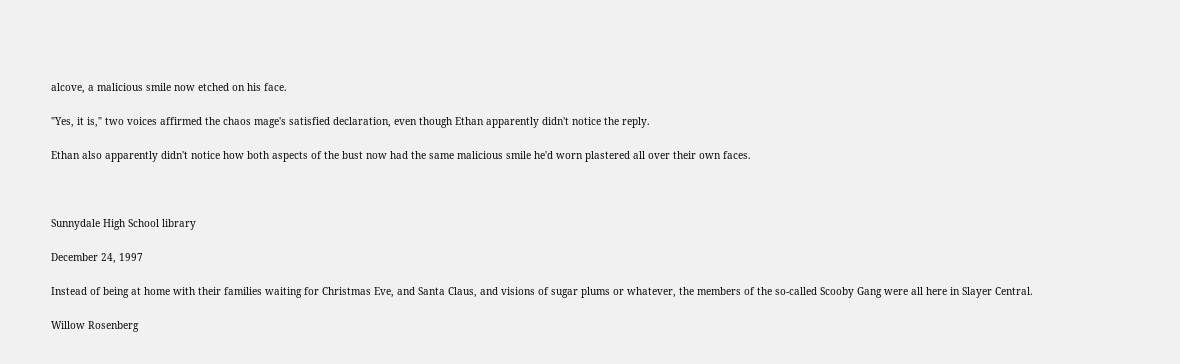alcove, a malicious smile now etched on his face.

"Yes, it is," two voices affirmed the chaos mage's satisfied declaration, even though Ethan apparently didn't notice the reply.

Ethan also apparently didn't notice how both aspects of the bust now had the same malicious smile he'd worn plastered all over their own faces.



Sunnydale High School library

December 24, 1997

Instead of being at home with their families waiting for Christmas Eve, and Santa Claus, and visions of sugar plums or whatever, the members of the so-called Scooby Gang were all here in Slayer Central.

Willow Rosenberg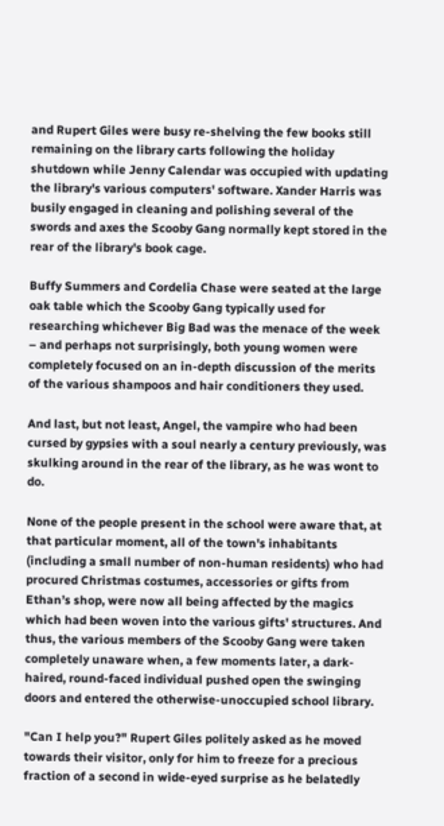and Rupert Giles were busy re-shelving the few books still remaining on the library carts following the holiday shutdown while Jenny Calendar was occupied with updating the library's various computers' software. Xander Harris was busily engaged in cleaning and polishing several of the swords and axes the Scooby Gang normally kept stored in the rear of the library's book cage.

Buffy Summers and Cordelia Chase were seated at the large oak table which the Scooby Gang typically used for researching whichever Big Bad was the menace of the week – and perhaps not surprisingly, both young women were completely focused on an in-depth discussion of the merits of the various shampoos and hair conditioners they used.

And last, but not least, Angel, the vampire who had been cursed by gypsies with a soul nearly a century previously, was skulking around in the rear of the library, as he was wont to do.

None of the people present in the school were aware that, at that particular moment, all of the town's inhabitants (including a small number of non-human residents) who had procured Christmas costumes, accessories or gifts from Ethan’s shop, were now all being affected by the magics which had been woven into the various gifts' structures. And thus, the various members of the Scooby Gang were taken completely unaware when, a few moments later, a dark-haired, round-faced individual pushed open the swinging doors and entered the otherwise-unoccupied school library.

"Can I help you?" Rupert Giles politely asked as he moved towards their visitor, only for him to freeze for a precious fraction of a second in wide-eyed surprise as he belatedly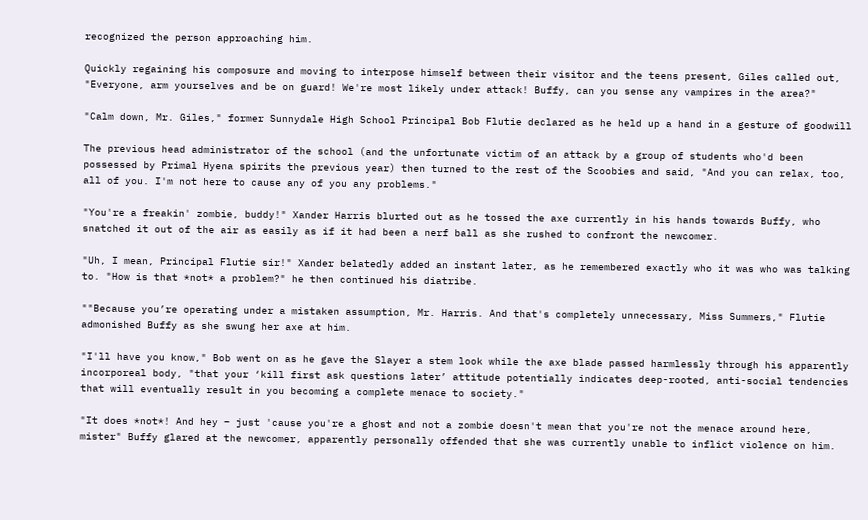recognized the person approaching him.

Quickly regaining his composure and moving to interpose himself between their visitor and the teens present, Giles called out, "Everyone, arm yourselves and be on guard! We're most likely under attack! Buffy, can you sense any vampires in the area?"

"Calm down, Mr. Giles," former Sunnydale High School Principal Bob Flutie declared as he held up a hand in a gesture of goodwill

The previous head administrator of the school (and the unfortunate victim of an attack by a group of students who'd been possessed by Primal Hyena spirits the previous year) then turned to the rest of the Scoobies and said, "And you can relax, too, all of you. I'm not here to cause any of you any problems."

"You're a freakin' zombie, buddy!" Xander Harris blurted out as he tossed the axe currently in his hands towards Buffy, who snatched it out of the air as easily as if it had been a nerf ball as she rushed to confront the newcomer.

"Uh, I mean, Principal Flutie sir!" Xander belatedly added an instant later, as he remembered exactly who it was who was talking to. "How is that *not* a problem?" he then continued his diatribe.

""Because you’re operating under a mistaken assumption, Mr. Harris. And that's completely unnecessary, Miss Summers," Flutie admonished Buffy as she swung her axe at him.

"I'll have you know," Bob went on as he gave the Slayer a stem look while the axe blade passed harmlessly through his apparently incorporeal body, "that your ‘kill first ask questions later’ attitude potentially indicates deep-rooted, anti-social tendencies that will eventually result in you becoming a complete menace to society."

"It does *not*! And hey – just 'cause you're a ghost and not a zombie doesn't mean that you're not the menace around here, mister" Buffy glared at the newcomer, apparently personally offended that she was currently unable to inflict violence on him.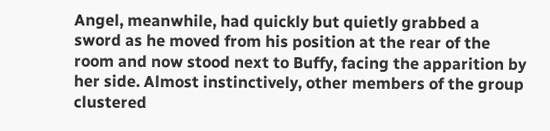Angel, meanwhile, had quickly but quietly grabbed a sword as he moved from his position at the rear of the room and now stood next to Buffy, facing the apparition by her side. Almost instinctively, other members of the group clustered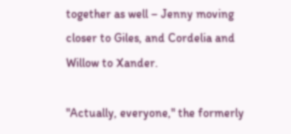together as well – Jenny moving closer to Giles, and Cordelia and Willow to Xander.

"Actually, everyone," the formerly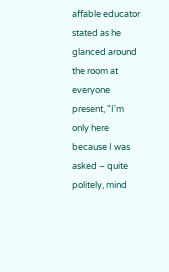affable educator stated as he glanced around the room at everyone present, "I'm only here because I was asked – quite politely, mind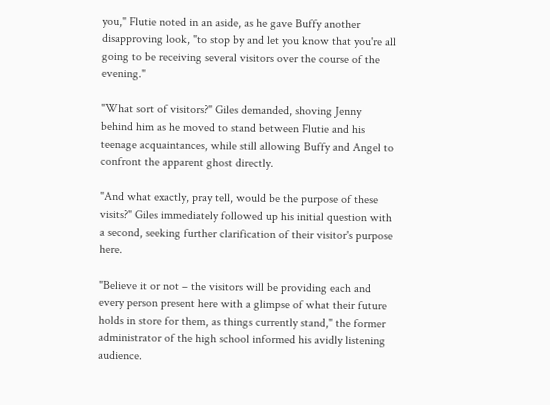you," Flutie noted in an aside, as he gave Buffy another disapproving look, "to stop by and let you know that you're all going to be receiving several visitors over the course of the evening."

"What sort of visitors?" Giles demanded, shoving Jenny behind him as he moved to stand between Flutie and his teenage acquaintances, while still allowing Buffy and Angel to confront the apparent ghost directly.

"And what exactly, pray tell, would be the purpose of these visits?" Giles immediately followed up his initial question with a second, seeking further clarification of their visitor's purpose here.

"Believe it or not – the visitors will be providing each and every person present here with a glimpse of what their future holds in store for them, as things currently stand," the former administrator of the high school informed his avidly listening audience.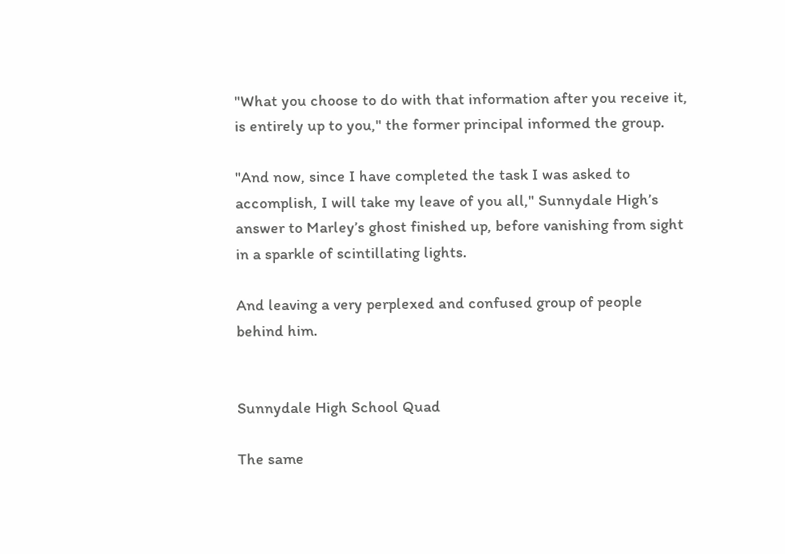"What you choose to do with that information after you receive it, is entirely up to you," the former principal informed the group.

"And now, since I have completed the task I was asked to accomplish, I will take my leave of you all," Sunnydale High’s answer to Marley’s ghost finished up, before vanishing from sight in a sparkle of scintillating lights.

And leaving a very perplexed and confused group of people behind him.


Sunnydale High School Quad

The same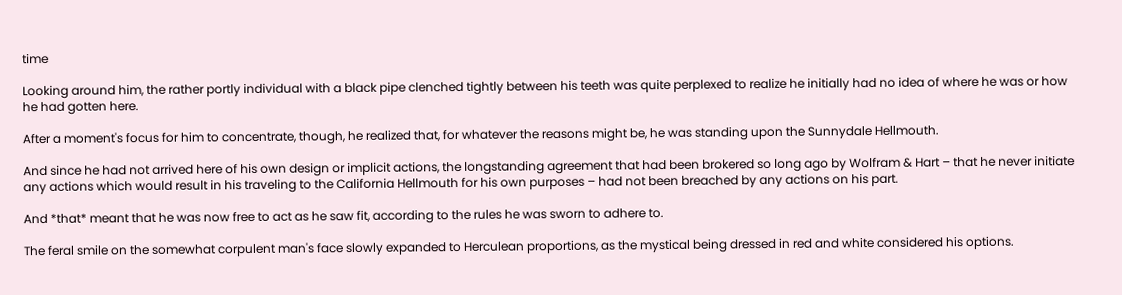time

Looking around him, the rather portly individual with a black pipe clenched tightly between his teeth was quite perplexed to realize he initially had no idea of where he was or how he had gotten here.

After a moment's focus for him to concentrate, though, he realized that, for whatever the reasons might be, he was standing upon the Sunnydale Hellmouth.

And since he had not arrived here of his own design or implicit actions, the longstanding agreement that had been brokered so long ago by Wolfram & Hart – that he never initiate any actions which would result in his traveling to the California Hellmouth for his own purposes – had not been breached by any actions on his part.

And *that* meant that he was now free to act as he saw fit, according to the rules he was sworn to adhere to.

The feral smile on the somewhat corpulent man's face slowly expanded to Herculean proportions, as the mystical being dressed in red and white considered his options.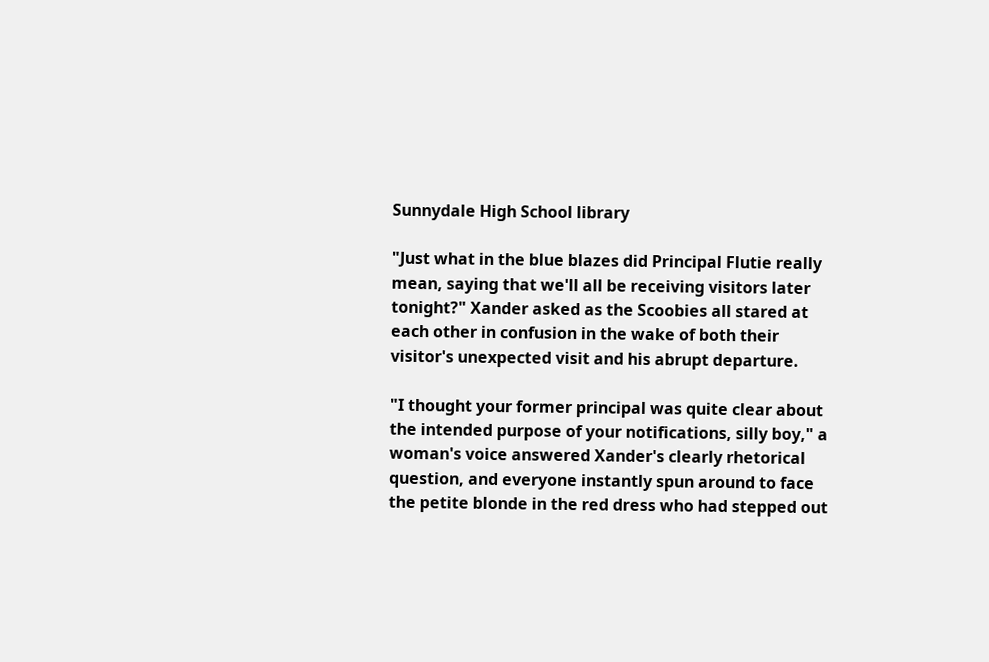Sunnydale High School library

"Just what in the blue blazes did Principal Flutie really mean, saying that we'll all be receiving visitors later tonight?" Xander asked as the Scoobies all stared at each other in confusion in the wake of both their visitor's unexpected visit and his abrupt departure.

"I thought your former principal was quite clear about the intended purpose of your notifications, silly boy," a woman's voice answered Xander's clearly rhetorical question, and everyone instantly spun around to face the petite blonde in the red dress who had stepped out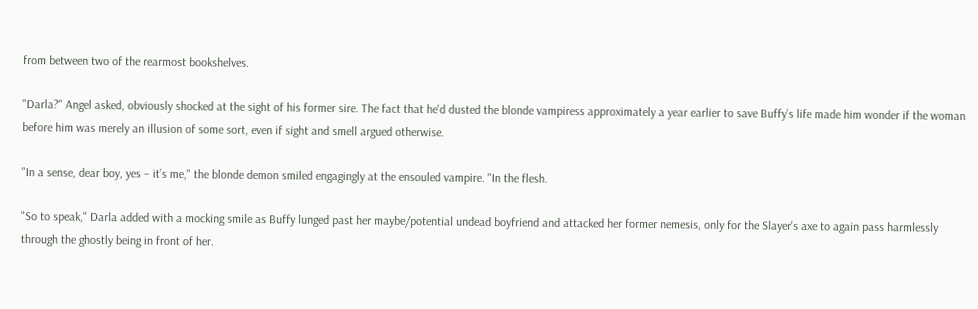from between two of the rearmost bookshelves.

"Darla?" Angel asked, obviously shocked at the sight of his former sire. The fact that he'd dusted the blonde vampiress approximately a year earlier to save Buffy’s life made him wonder if the woman before him was merely an illusion of some sort, even if sight and smell argued otherwise.

"In a sense, dear boy, yes – it’s me," the blonde demon smiled engagingly at the ensouled vampire. "In the flesh.

"So to speak," Darla added with a mocking smile as Buffy lunged past her maybe/potential undead boyfriend and attacked her former nemesis, only for the Slayer's axe to again pass harmlessly through the ghostly being in front of her.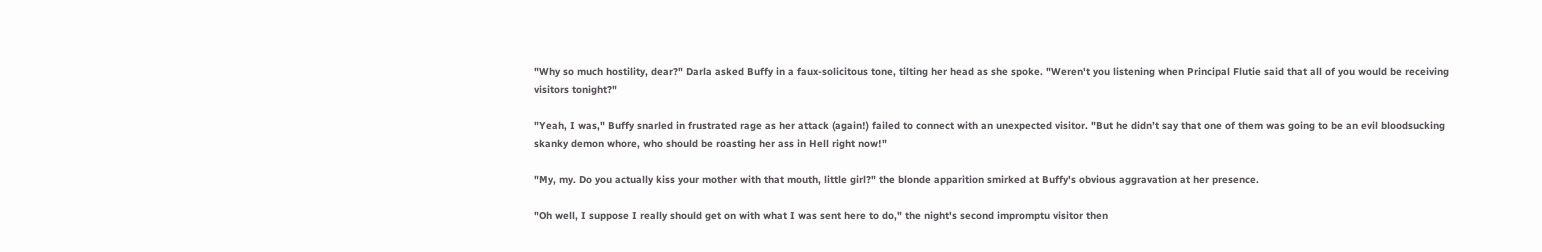"Why so much hostility, dear?" Darla asked Buffy in a faux-solicitous tone, tilting her head as she spoke. "Weren't you listening when Principal Flutie said that all of you would be receiving visitors tonight?"

"Yeah, I was," Buffy snarled in frustrated rage as her attack (again!) failed to connect with an unexpected visitor. "But he didn’t say that one of them was going to be an evil bloodsucking skanky demon whore, who should be roasting her ass in Hell right now!"

"My, my. Do you actually kiss your mother with that mouth, little girl?" the blonde apparition smirked at Buffy's obvious aggravation at her presence.

"Oh well, I suppose I really should get on with what I was sent here to do," the night's second impromptu visitor then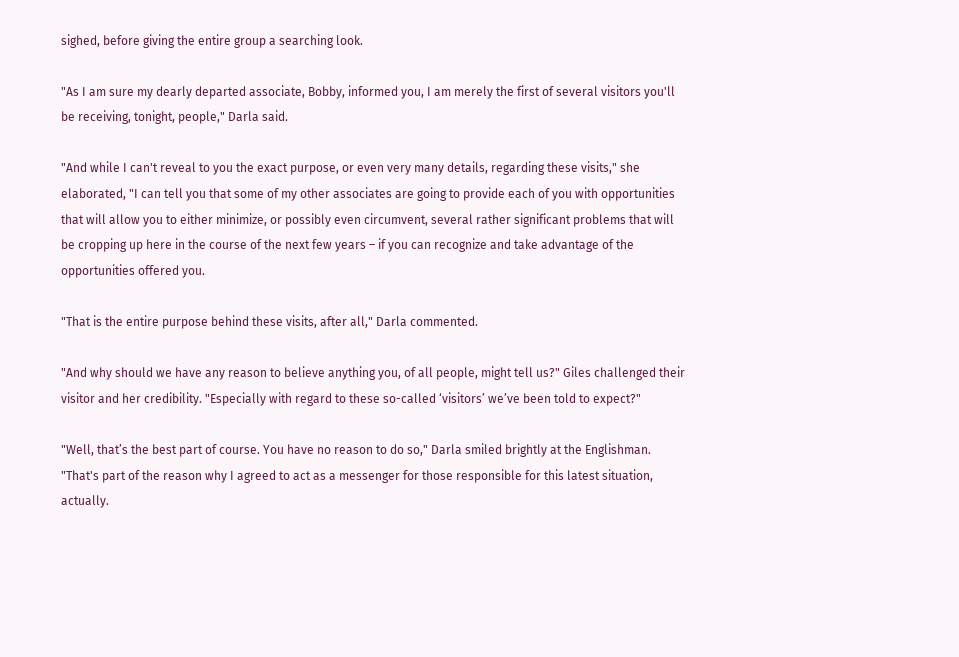sighed, before giving the entire group a searching look.

"As I am sure my dearly departed associate, Bobby, informed you, I am merely the first of several visitors you'll be receiving, tonight, people," Darla said.

"And while I can't reveal to you the exact purpose, or even very many details, regarding these visits," she elaborated, "I can tell you that some of my other associates are going to provide each of you with opportunities that will allow you to either minimize, or possibly even circumvent, several rather significant problems that will be cropping up here in the course of the next few years – if you can recognize and take advantage of the opportunities offered you.

"That is the entire purpose behind these visits, after all," Darla commented.

"And why should we have any reason to believe anything you, of all people, might tell us?" Giles challenged their visitor and her credibility. "Especially with regard to these so-called ‘visitors’ we’ve been told to expect?"

"Well, that’s the best part of course. You have no reason to do so," Darla smiled brightly at the Englishman. "That's part of the reason why I agreed to act as a messenger for those responsible for this latest situation, actually.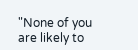"None of you are likely to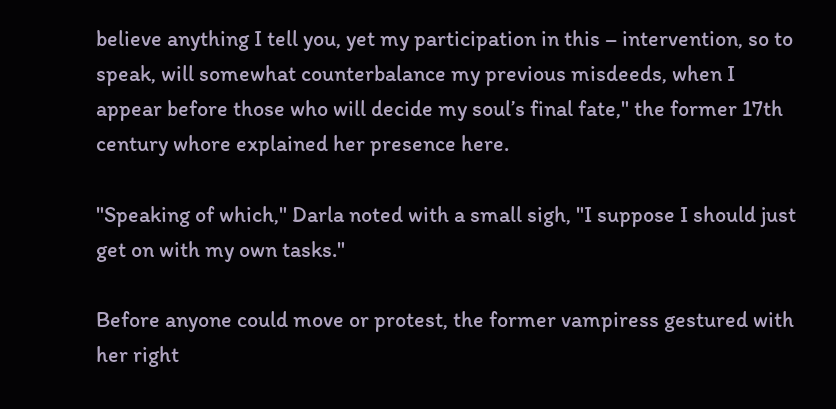believe anything I tell you, yet my participation in this – intervention, so to speak, will somewhat counterbalance my previous misdeeds, when I appear before those who will decide my soul’s final fate," the former 17th century whore explained her presence here.

"Speaking of which," Darla noted with a small sigh, "I suppose I should just get on with my own tasks."

Before anyone could move or protest, the former vampiress gestured with her right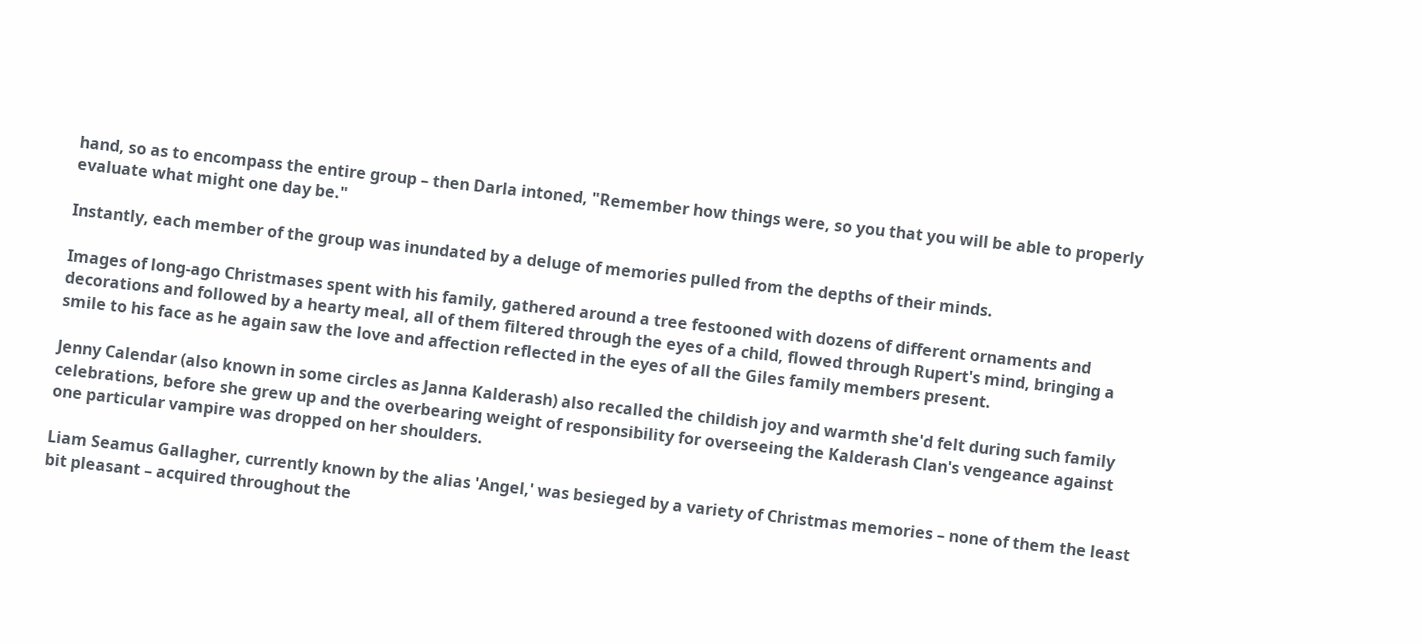hand, so as to encompass the entire group – then Darla intoned, "Remember how things were, so you that you will be able to properly evaluate what might one day be."

Instantly, each member of the group was inundated by a deluge of memories pulled from the depths of their minds.

Images of long-ago Christmases spent with his family, gathered around a tree festooned with dozens of different ornaments and decorations and followed by a hearty meal, all of them filtered through the eyes of a child, flowed through Rupert's mind, bringing a smile to his face as he again saw the love and affection reflected in the eyes of all the Giles family members present.

Jenny Calendar (also known in some circles as Janna Kalderash) also recalled the childish joy and warmth she'd felt during such family celebrations, before she grew up and the overbearing weight of responsibility for overseeing the Kalderash Clan's vengeance against one particular vampire was dropped on her shoulders.

Liam Seamus Gallagher, currently known by the alias 'Angel,' was besieged by a variety of Christmas memories – none of them the least bit pleasant – acquired throughout the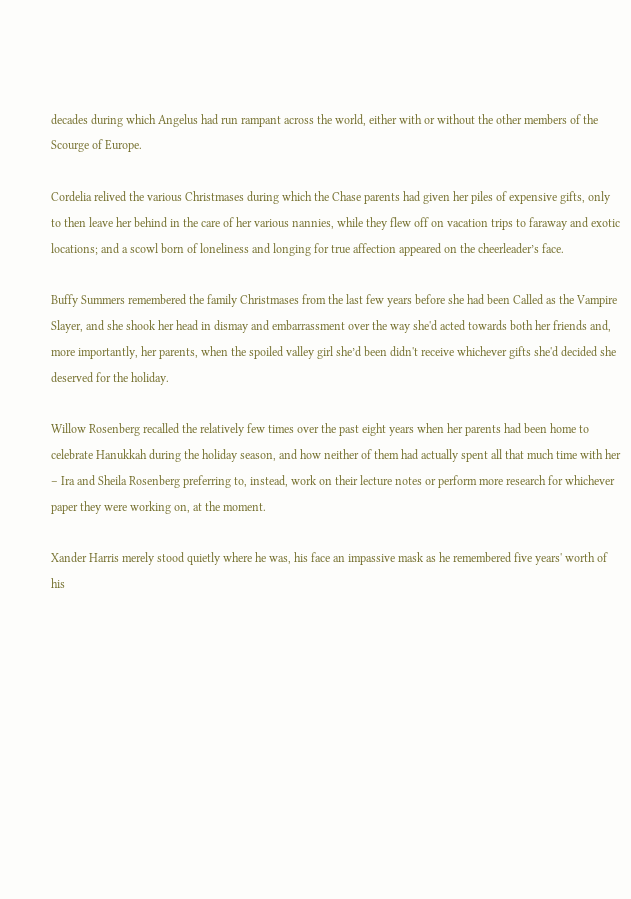decades during which Angelus had run rampant across the world, either with or without the other members of the Scourge of Europe.

Cordelia relived the various Christmases during which the Chase parents had given her piles of expensive gifts, only to then leave her behind in the care of her various nannies, while they flew off on vacation trips to faraway and exotic locations; and a scowl born of loneliness and longing for true affection appeared on the cheerleader’s face.

Buffy Summers remembered the family Christmases from the last few years before she had been Called as the Vampire Slayer, and she shook her head in dismay and embarrassment over the way she'd acted towards both her friends and, more importantly, her parents, when the spoiled valley girl she’d been didn't receive whichever gifts she'd decided she deserved for the holiday.

Willow Rosenberg recalled the relatively few times over the past eight years when her parents had been home to celebrate Hanukkah during the holiday season, and how neither of them had actually spent all that much time with her – Ira and Sheila Rosenberg preferring to, instead, work on their lecture notes or perform more research for whichever paper they were working on, at the moment.

Xander Harris merely stood quietly where he was, his face an impassive mask as he remembered five years' worth of his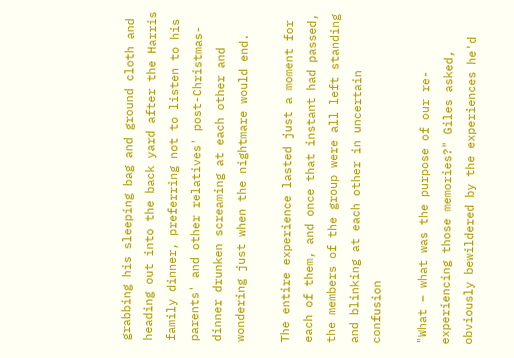grabbing his sleeping bag and ground cloth and heading out into the back yard after the Harris family dinner, preferring not to listen to his parents' and other relatives' post-Christmas-dinner drunken screaming at each other and wondering just when the nightmare would end.

The entire experience lasted just a moment for each of them, and once that instant had passed, the members of the group were all left standing and blinking at each other in uncertain confusion

"What – what was the purpose of our re-experiencing those memories?" Giles asked, obviously bewildered by the experiences he'd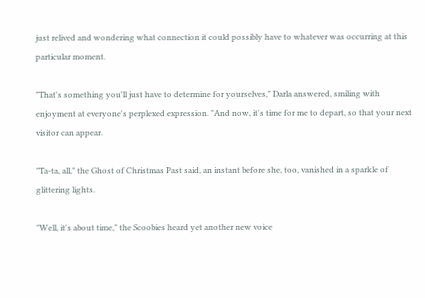just relived and wondering what connection it could possibly have to whatever was occurring at this particular moment.

"That's something you'll just have to determine for yourselves," Darla answered, smiling with enjoyment at everyone's perplexed expression. "And now, it's time for me to depart, so that your next visitor can appear.

"Ta-ta, all," the Ghost of Christmas Past said, an instant before she, too, vanished in a sparkle of glittering lights.

"Well, it's about time," the Scoobies heard yet another new voice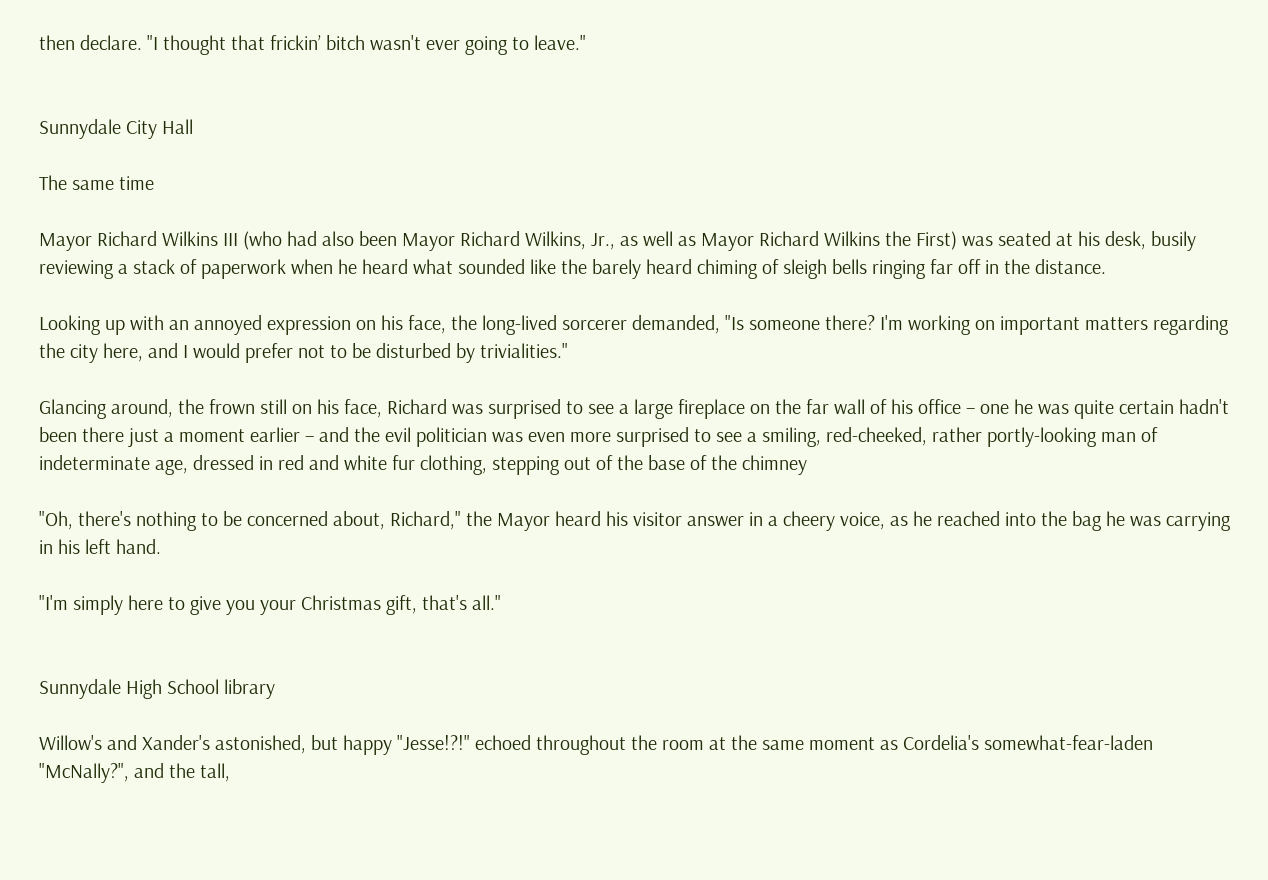then declare. "I thought that frickin’ bitch wasn't ever going to leave."


Sunnydale City Hall

The same time

Mayor Richard Wilkins III (who had also been Mayor Richard Wilkins, Jr., as well as Mayor Richard Wilkins the First) was seated at his desk, busily reviewing a stack of paperwork when he heard what sounded like the barely heard chiming of sleigh bells ringing far off in the distance.

Looking up with an annoyed expression on his face, the long-lived sorcerer demanded, "Is someone there? I'm working on important matters regarding the city here, and I would prefer not to be disturbed by trivialities."

Glancing around, the frown still on his face, Richard was surprised to see a large fireplace on the far wall of his office – one he was quite certain hadn't been there just a moment earlier – and the evil politician was even more surprised to see a smiling, red-cheeked, rather portly-looking man of indeterminate age, dressed in red and white fur clothing, stepping out of the base of the chimney

"Oh, there's nothing to be concerned about, Richard," the Mayor heard his visitor answer in a cheery voice, as he reached into the bag he was carrying in his left hand.

"I'm simply here to give you your Christmas gift, that's all."


Sunnydale High School library

Willow's and Xander's astonished, but happy "Jesse!?!" echoed throughout the room at the same moment as Cordelia's somewhat-fear-laden "McNally?", and the tall,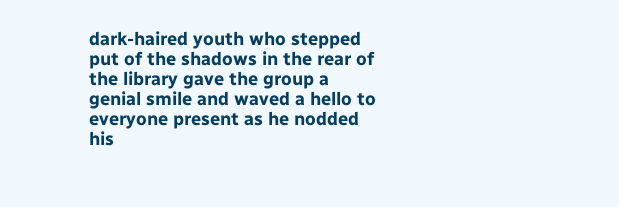dark-haired youth who stepped put of the shadows in the rear of the library gave the group a genial smile and waved a hello to everyone present as he nodded his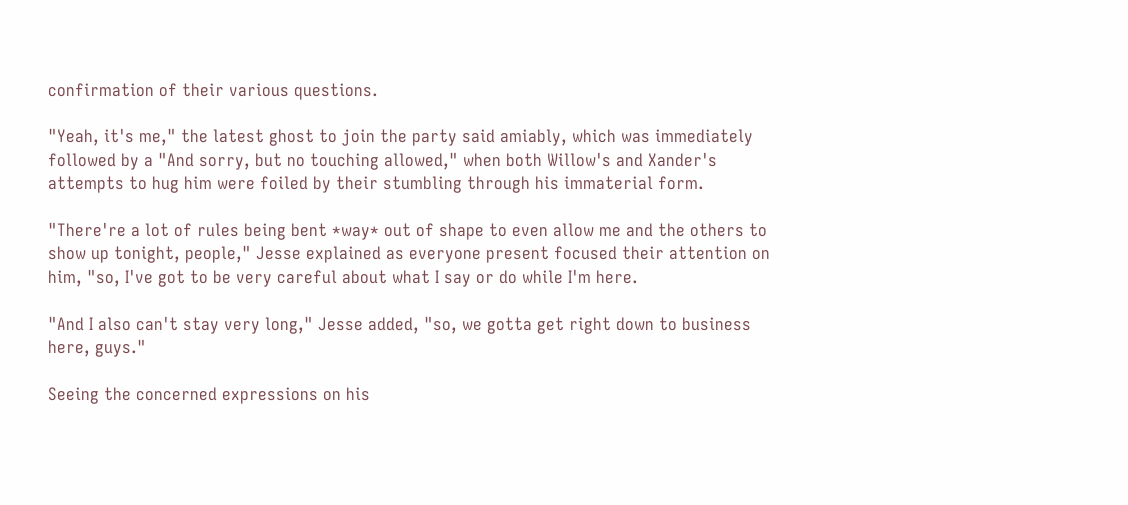confirmation of their various questions.

"Yeah, it's me," the latest ghost to join the party said amiably, which was immediately followed by a "And sorry, but no touching allowed," when both Willow's and Xander's attempts to hug him were foiled by their stumbling through his immaterial form.

"There're a lot of rules being bent *way* out of shape to even allow me and the others to show up tonight, people," Jesse explained as everyone present focused their attention on him, "so, I've got to be very careful about what I say or do while I'm here.

"And I also can't stay very long," Jesse added, "so, we gotta get right down to business here, guys."

Seeing the concerned expressions on his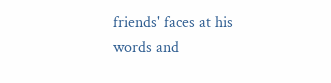friends' faces at his words and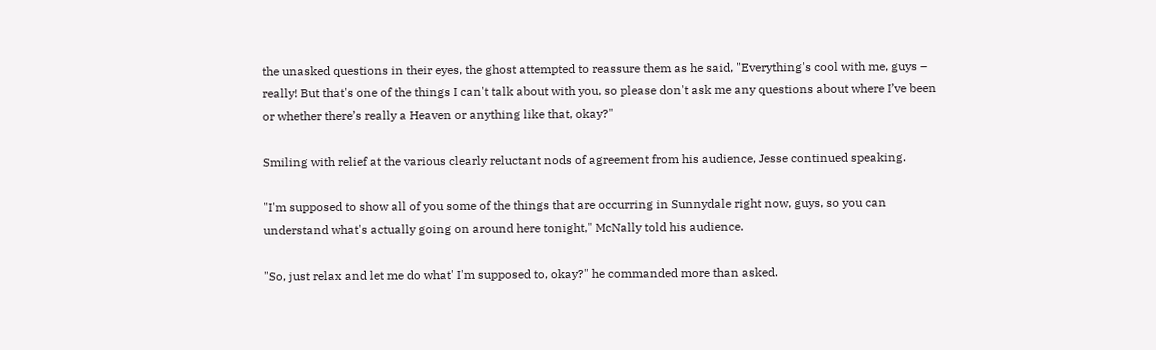the unasked questions in their eyes, the ghost attempted to reassure them as he said, "Everything's cool with me, guys – really! But that's one of the things I can't talk about with you, so please don't ask me any questions about where I’ve been or whether there’s really a Heaven or anything like that, okay?"

Smiling with relief at the various clearly reluctant nods of agreement from his audience, Jesse continued speaking.

"I'm supposed to show all of you some of the things that are occurring in Sunnydale right now, guys, so you can understand what's actually going on around here tonight," McNally told his audience.

"So, just relax and let me do what' I'm supposed to, okay?" he commanded more than asked.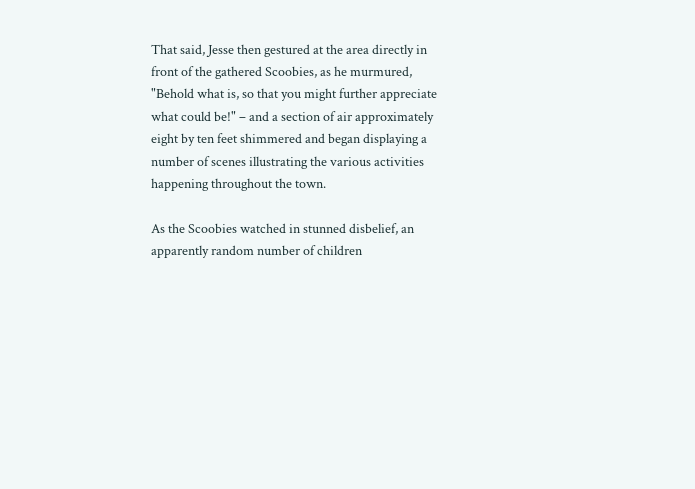That said, Jesse then gestured at the area directly in front of the gathered Scoobies, as he murmured, "Behold what is, so that you might further appreciate what could be!" – and a section of air approximately eight by ten feet shimmered and began displaying a number of scenes illustrating the various activities happening throughout the town.

As the Scoobies watched in stunned disbelief, an apparently random number of children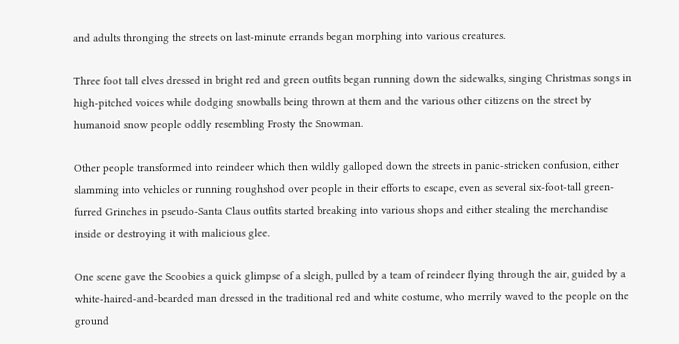and adults thronging the streets on last-minute errands began morphing into various creatures.

Three foot tall elves dressed in bright red and green outfits began running down the sidewalks, singing Christmas songs in high-pitched voices while dodging snowballs being thrown at them and the various other citizens on the street by humanoid snow people oddly resembling Frosty the Snowman.

Other people transformed into reindeer which then wildly galloped down the streets in panic-stricken confusion, either slamming into vehicles or running roughshod over people in their efforts to escape, even as several six-foot-tall green-furred Grinches in pseudo-Santa Claus outfits started breaking into various shops and either stealing the merchandise inside or destroying it with malicious glee.

One scene gave the Scoobies a quick glimpse of a sleigh, pulled by a team of reindeer flying through the air, guided by a white-haired-and-bearded man dressed in the traditional red and white costume, who merrily waved to the people on the ground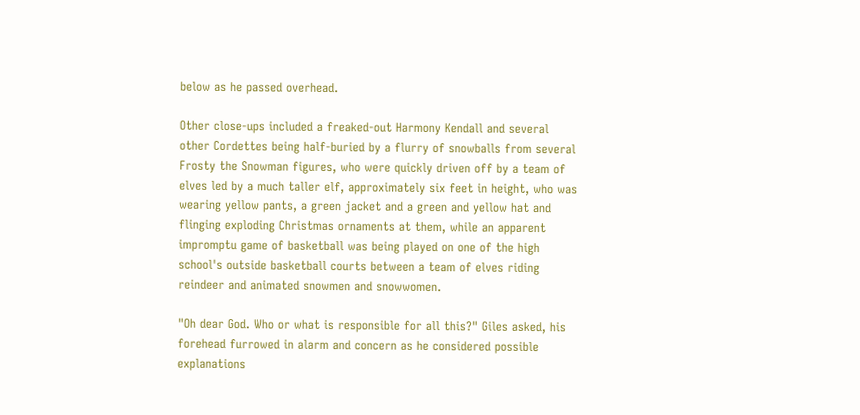below as he passed overhead.

Other close-ups included a freaked-out Harmony Kendall and several other Cordettes being half-buried by a flurry of snowballs from several Frosty the Snowman figures, who were quickly driven off by a team of elves led by a much taller elf, approximately six feet in height, who was wearing yellow pants, a green jacket and a green and yellow hat and flinging exploding Christmas ornaments at them, while an apparent impromptu game of basketball was being played on one of the high school's outside basketball courts between a team of elves riding reindeer and animated snowmen and snowwomen.

"Oh dear God. Who or what is responsible for all this?" Giles asked, his forehead furrowed in alarm and concern as he considered possible explanations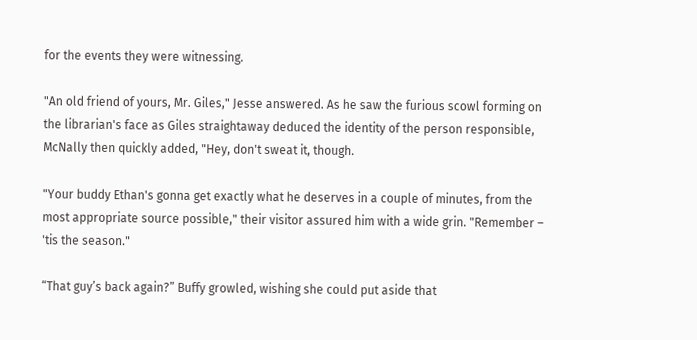for the events they were witnessing.

"An old friend of yours, Mr. Giles," Jesse answered. As he saw the furious scowl forming on the librarian's face as Giles straightaway deduced the identity of the person responsible, McNally then quickly added, "Hey, don't sweat it, though.

"Your buddy Ethan's gonna get exactly what he deserves in a couple of minutes, from the most appropriate source possible," their visitor assured him with a wide grin. "Remember – 'tis the season."

“That guy’s back again?” Buffy growled, wishing she could put aside that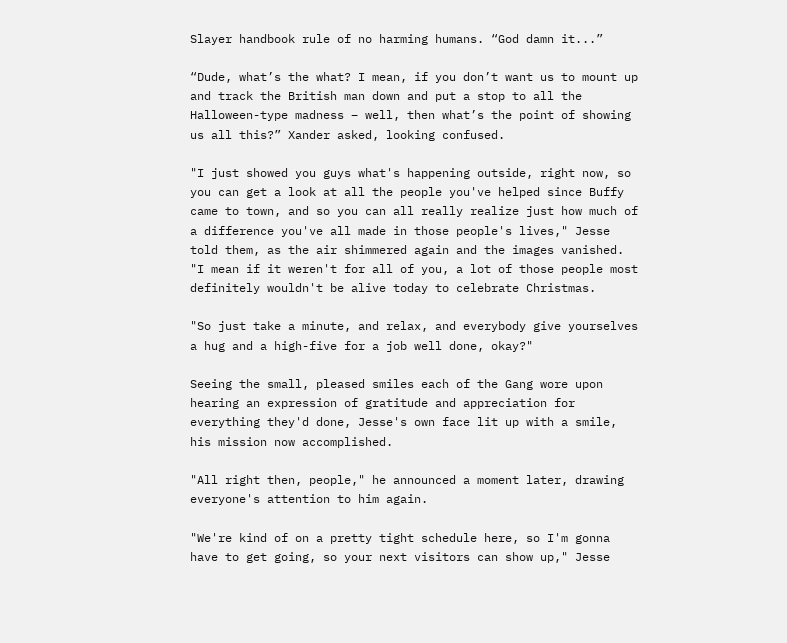Slayer handbook rule of no harming humans. “God damn it...”

“Dude, what’s the what? I mean, if you don’t want us to mount up and track the British man down and put a stop to all the Halloween-type madness – well, then what’s the point of showing us all this?” Xander asked, looking confused.

"I just showed you guys what's happening outside, right now, so you can get a look at all the people you've helped since Buffy came to town, and so you can all really realize just how much of a difference you've all made in those people's lives," Jesse told them, as the air shimmered again and the images vanished. "I mean if it weren't for all of you, a lot of those people most definitely wouldn't be alive today to celebrate Christmas.

"So just take a minute, and relax, and everybody give yourselves a hug and a high-five for a job well done, okay?"

Seeing the small, pleased smiles each of the Gang wore upon hearing an expression of gratitude and appreciation for everything they'd done, Jesse's own face lit up with a smile, his mission now accomplished.

"All right then, people," he announced a moment later, drawing everyone's attention to him again.

"We're kind of on a pretty tight schedule here, so I'm gonna have to get going, so your next visitors can show up," Jesse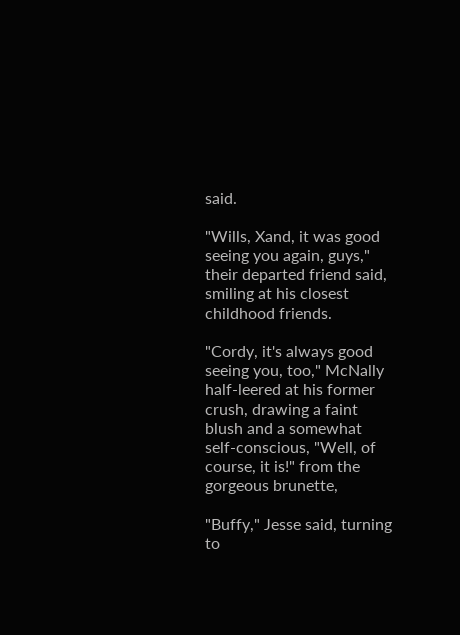said.

"Wills, Xand, it was good seeing you again, guys," their departed friend said, smiling at his closest childhood friends.

"Cordy, it's always good seeing you, too," McNally half-leered at his former crush, drawing a faint blush and a somewhat self-conscious, "Well, of course, it is!" from the gorgeous brunette,

"Buffy," Jesse said, turning to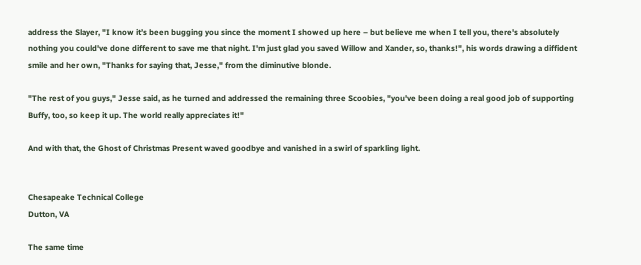address the Slayer, "I know it’s been bugging you since the moment I showed up here – but believe me when I tell you, there's absolutely nothing you could've done different to save me that night. I'm just glad you saved Willow and Xander, so, thanks!", his words drawing a diffident smile and her own, "Thanks for saying that, Jesse," from the diminutive blonde.

"The rest of you guys," Jesse said, as he turned and addressed the remaining three Scoobies, "you've been doing a real good job of supporting Buffy, too, so keep it up. The world really appreciates it!"

And with that, the Ghost of Christmas Present waved goodbye and vanished in a swirl of sparkling light.


Chesapeake Technical College
Dutton, VA

The same time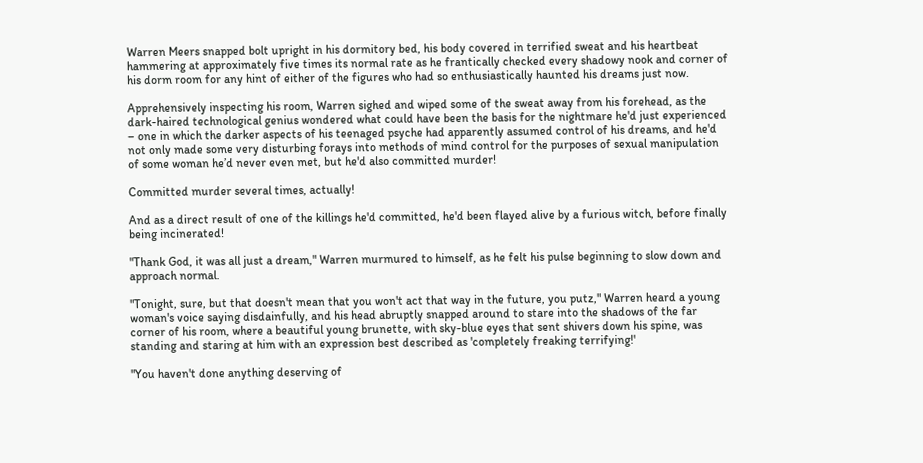Warren Meers snapped bolt upright in his dormitory bed, his body covered in terrified sweat and his heartbeat hammering at approximately five times its normal rate as he frantically checked every shadowy nook and corner of his dorm room for any hint of either of the figures who had so enthusiastically haunted his dreams just now.

Apprehensively inspecting his room, Warren sighed and wiped some of the sweat away from his forehead, as the dark-haired technological genius wondered what could have been the basis for the nightmare he'd just experienced – one in which the darker aspects of his teenaged psyche had apparently assumed control of his dreams, and he'd not only made some very disturbing forays into methods of mind control for the purposes of sexual manipulation of some woman he’d never even met, but he'd also committed murder!

Committed murder several times, actually!

And as a direct result of one of the killings he'd committed, he'd been flayed alive by a furious witch, before finally being incinerated!

"Thank God, it was all just a dream," Warren murmured to himself, as he felt his pulse beginning to slow down and approach normal.

"Tonight, sure, but that doesn't mean that you won't act that way in the future, you putz," Warren heard a young woman's voice saying disdainfully, and his head abruptly snapped around to stare into the shadows of the far corner of his room, where a beautiful young brunette, with sky-blue eyes that sent shivers down his spine, was standing and staring at him with an expression best described as 'completely freaking terrifying!'

"You haven't done anything deserving of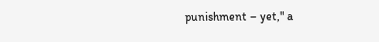punishment – yet," a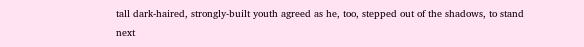tall dark-haired, strongly-built youth agreed as he, too, stepped out of the shadows, to stand next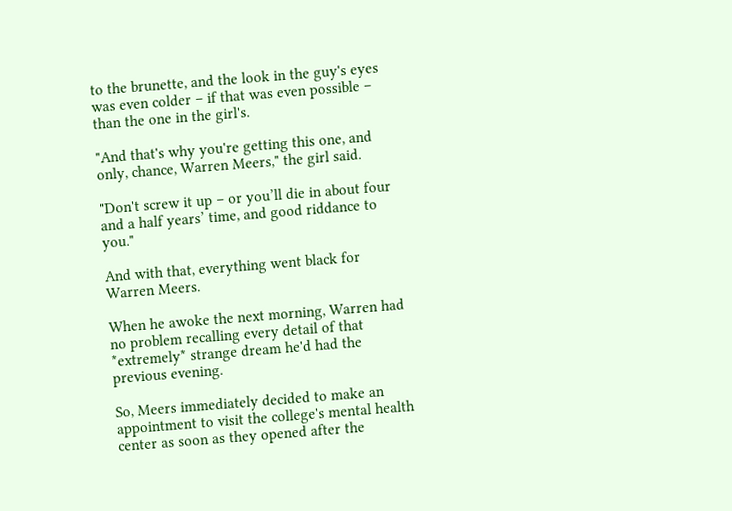to the brunette, and the look in the guy's eyes was even colder – if that was even possible – than the one in the girl's.

"And that's why you're getting this one, and only, chance, Warren Meers," the girl said.

"Don't screw it up – or you’ll die in about four and a half years’ time, and good riddance to you."

And with that, everything went black for Warren Meers.

When he awoke the next morning, Warren had no problem recalling every detail of that *extremely* strange dream he'd had the previous evening.

So, Meers immediately decided to make an appointment to visit the college's mental health center as soon as they opened after the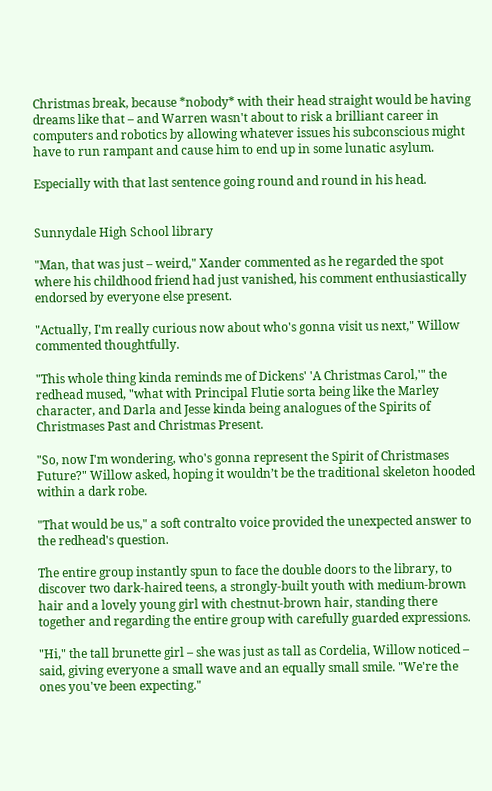Christmas break, because *nobody* with their head straight would be having dreams like that – and Warren wasn't about to risk a brilliant career in computers and robotics by allowing whatever issues his subconscious might have to run rampant and cause him to end up in some lunatic asylum.

Especially with that last sentence going round and round in his head.


Sunnydale High School library

"Man, that was just – weird," Xander commented as he regarded the spot where his childhood friend had just vanished, his comment enthusiastically endorsed by everyone else present.

"Actually, I'm really curious now about who's gonna visit us next," Willow commented thoughtfully.

"This whole thing kinda reminds me of Dickens' 'A Christmas Carol,'" the redhead mused, "what with Principal Flutie sorta being like the Marley character, and Darla and Jesse kinda being analogues of the Spirits of Christmases Past and Christmas Present.

"So, now I'm wondering, who's gonna represent the Spirit of Christmases Future?" Willow asked, hoping it wouldn’t be the traditional skeleton hooded within a dark robe.

"That would be us," a soft contralto voice provided the unexpected answer to the redhead's question.

The entire group instantly spun to face the double doors to the library, to discover two dark-haired teens, a strongly-built youth with medium-brown hair and a lovely young girl with chestnut-brown hair, standing there together and regarding the entire group with carefully guarded expressions.

"Hi," the tall brunette girl – she was just as tall as Cordelia, Willow noticed – said, giving everyone a small wave and an equally small smile. "We're the ones you've been expecting."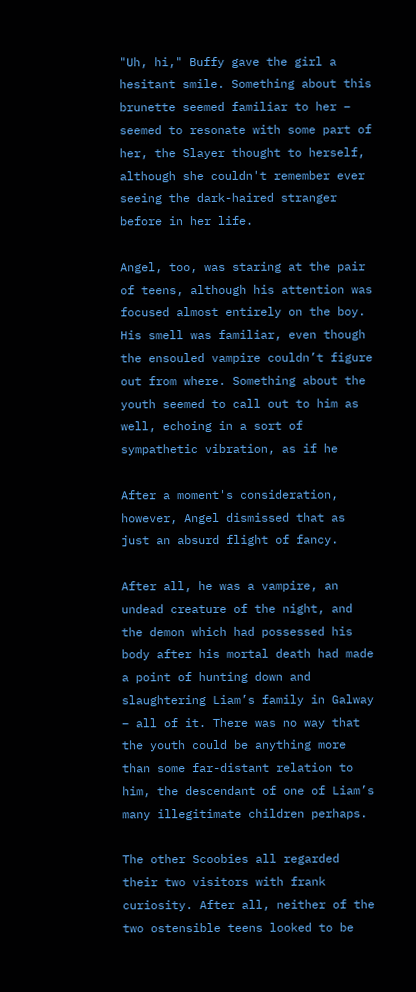"Uh, hi," Buffy gave the girl a hesitant smile. Something about this brunette seemed familiar to her – seemed to resonate with some part of her, the Slayer thought to herself, although she couldn't remember ever seeing the dark-haired stranger before in her life.

Angel, too, was staring at the pair of teens, although his attention was focused almost entirely on the boy. His smell was familiar, even though the ensouled vampire couldn’t figure out from where. Something about the youth seemed to call out to him as well, echoing in a sort of sympathetic vibration, as if he

After a moment's consideration, however, Angel dismissed that as just an absurd flight of fancy.

After all, he was a vampire, an undead creature of the night, and the demon which had possessed his body after his mortal death had made a point of hunting down and slaughtering Liam’s family in Galway – all of it. There was no way that the youth could be anything more than some far-distant relation to him, the descendant of one of Liam’s many illegitimate children perhaps.

The other Scoobies all regarded their two visitors with frank curiosity. After all, neither of the two ostensible teens looked to be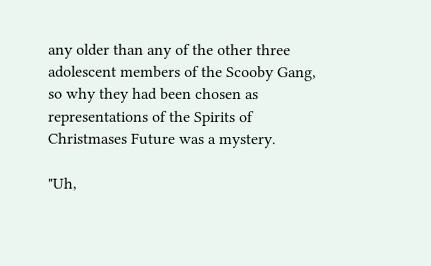any older than any of the other three adolescent members of the Scooby Gang, so why they had been chosen as representations of the Spirits of Christmases Future was a mystery.

"Uh,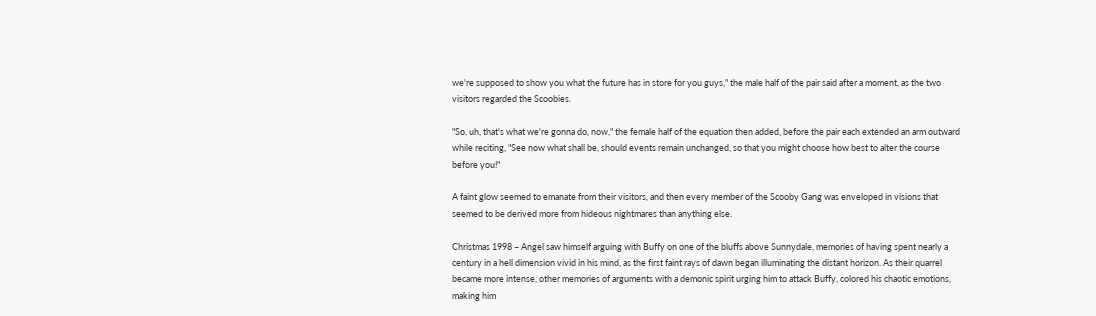we're supposed to show you what the future has in store for you guys," the male half of the pair said after a moment, as the two visitors regarded the Scoobies.

"So, uh, that's what we're gonna do, now," the female half of the equation then added, before the pair each extended an arm outward while reciting, "See now what shall be, should events remain unchanged, so that you might choose how best to alter the course before you!"

A faint glow seemed to emanate from their visitors, and then every member of the Scooby Gang was enveloped in visions that seemed to be derived more from hideous nightmares than anything else.

Christmas 1998 – Angel saw himself arguing with Buffy on one of the bluffs above Sunnydale, memories of having spent nearly a century in a hell dimension vivid in his mind, as the first faint rays of dawn began illuminating the distant horizon. As their quarrel became more intense, other memories of arguments with a demonic spirit urging him to attack Buffy, colored his chaotic emotions, making him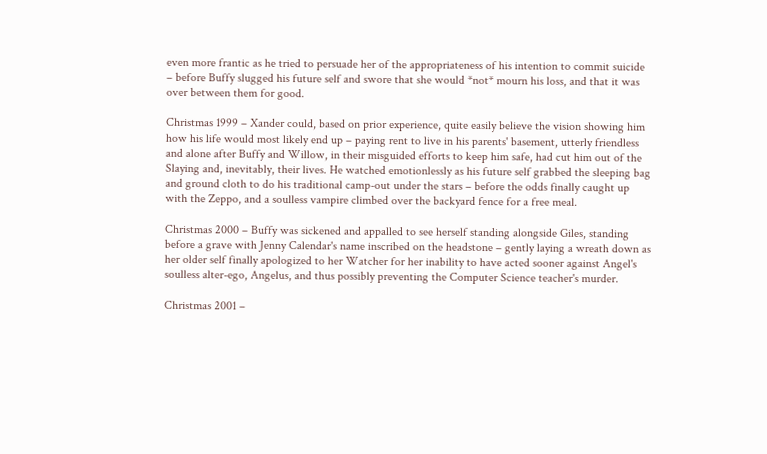even more frantic as he tried to persuade her of the appropriateness of his intention to commit suicide – before Buffy slugged his future self and swore that she would *not* mourn his loss, and that it was over between them for good.

Christmas 1999 – Xander could, based on prior experience, quite easily believe the vision showing him how his life would most likely end up – paying rent to live in his parents' basement, utterly friendless and alone after Buffy and Willow, in their misguided efforts to keep him safe, had cut him out of the Slaying and, inevitably, their lives. He watched emotionlessly as his future self grabbed the sleeping bag and ground cloth to do his traditional camp-out under the stars – before the odds finally caught up with the Zeppo, and a soulless vampire climbed over the backyard fence for a free meal.

Christmas 2000 – Buffy was sickened and appalled to see herself standing alongside Giles, standing before a grave with Jenny Calendar's name inscribed on the headstone – gently laying a wreath down as her older self finally apologized to her Watcher for her inability to have acted sooner against Angel's soulless alter-ego, Angelus, and thus possibly preventing the Computer Science teacher's murder.

Christmas 2001 –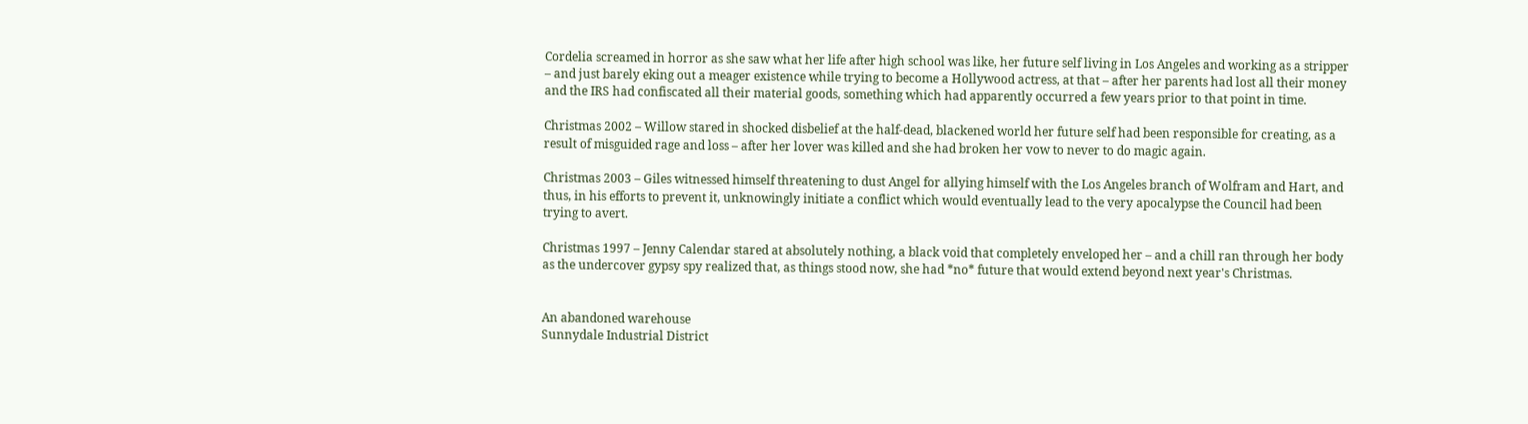Cordelia screamed in horror as she saw what her life after high school was like, her future self living in Los Angeles and working as a stripper – and just barely eking out a meager existence while trying to become a Hollywood actress, at that – after her parents had lost all their money and the IRS had confiscated all their material goods, something which had apparently occurred a few years prior to that point in time.

Christmas 2002 – Willow stared in shocked disbelief at the half-dead, blackened world her future self had been responsible for creating, as a result of misguided rage and loss – after her lover was killed and she had broken her vow to never to do magic again.

Christmas 2003 – Giles witnessed himself threatening to dust Angel for allying himself with the Los Angeles branch of Wolfram and Hart, and thus, in his efforts to prevent it, unknowingly initiate a conflict which would eventually lead to the very apocalypse the Council had been trying to avert.

Christmas 1997 – Jenny Calendar stared at absolutely nothing, a black void that completely enveloped her – and a chill ran through her body as the undercover gypsy spy realized that, as things stood now, she had *no* future that would extend beyond next year's Christmas.


An abandoned warehouse
Sunnydale Industrial District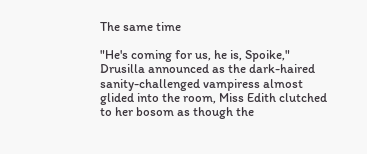The same time

"He's coming for us, he is, Spoike," Drusilla announced as the dark-haired sanity-challenged vampiress almost glided into the room, Miss Edith clutched to her bosom as though the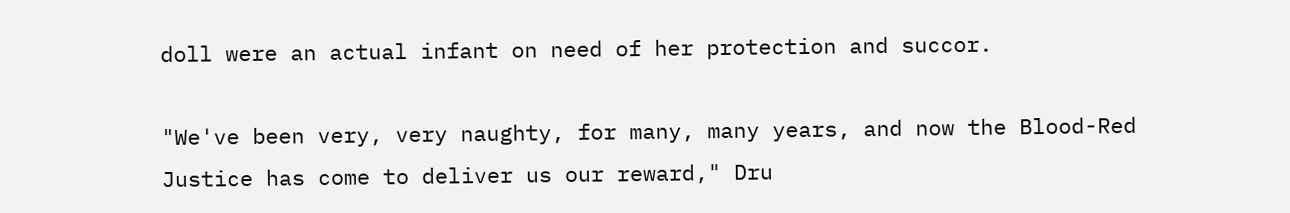doll were an actual infant on need of her protection and succor.

"We've been very, very naughty, for many, many years, and now the Blood-Red Justice has come to deliver us our reward," Dru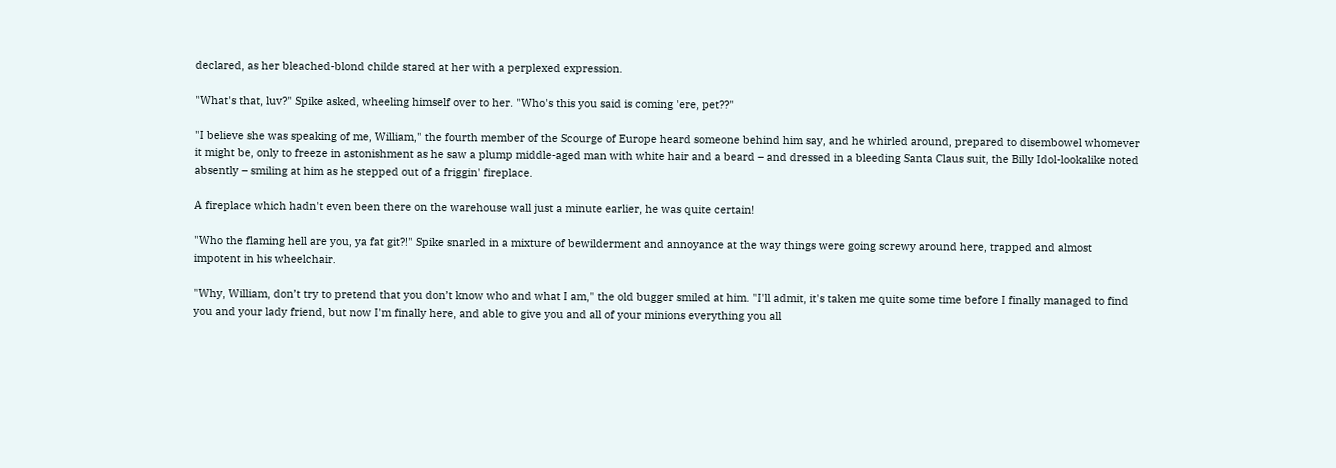declared, as her bleached-blond childe stared at her with a perplexed expression.

"What's that, luv?" Spike asked, wheeling himself over to her. "Who's this you said is coming 'ere, pet??"

"I believe she was speaking of me, William," the fourth member of the Scourge of Europe heard someone behind him say, and he whirled around, prepared to disembowel whomever it might be, only to freeze in astonishment as he saw a plump middle-aged man with white hair and a beard – and dressed in a bleeding Santa Claus suit, the Billy Idol-lookalike noted absently – smiling at him as he stepped out of a friggin' fireplace.

A fireplace which hadn't even been there on the warehouse wall just a minute earlier, he was quite certain!

"Who the flaming hell are you, ya fat git?!" Spike snarled in a mixture of bewilderment and annoyance at the way things were going screwy around here, trapped and almost impotent in his wheelchair.

"Why, William, don’t try to pretend that you don’t know who and what I am," the old bugger smiled at him. "I'll admit, it's taken me quite some time before I finally managed to find you and your lady friend, but now I'm finally here, and able to give you and all of your minions everything you all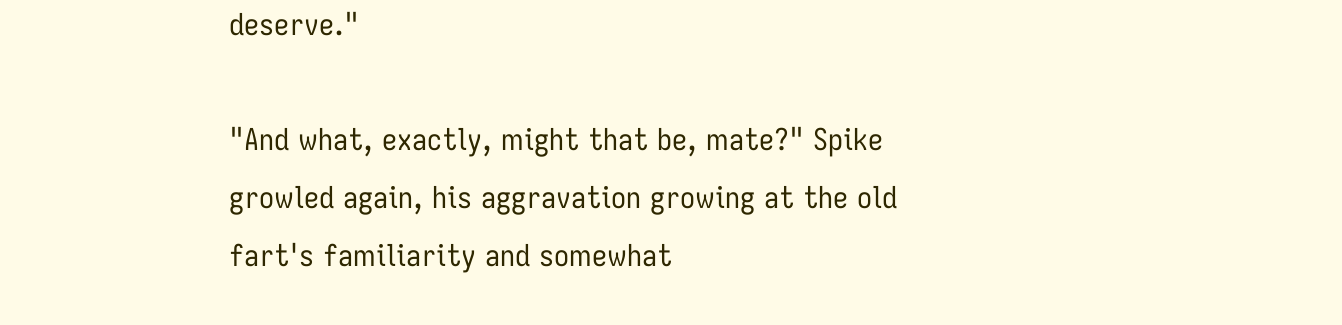deserve."

"And what, exactly, might that be, mate?" Spike growled again, his aggravation growing at the old fart's familiarity and somewhat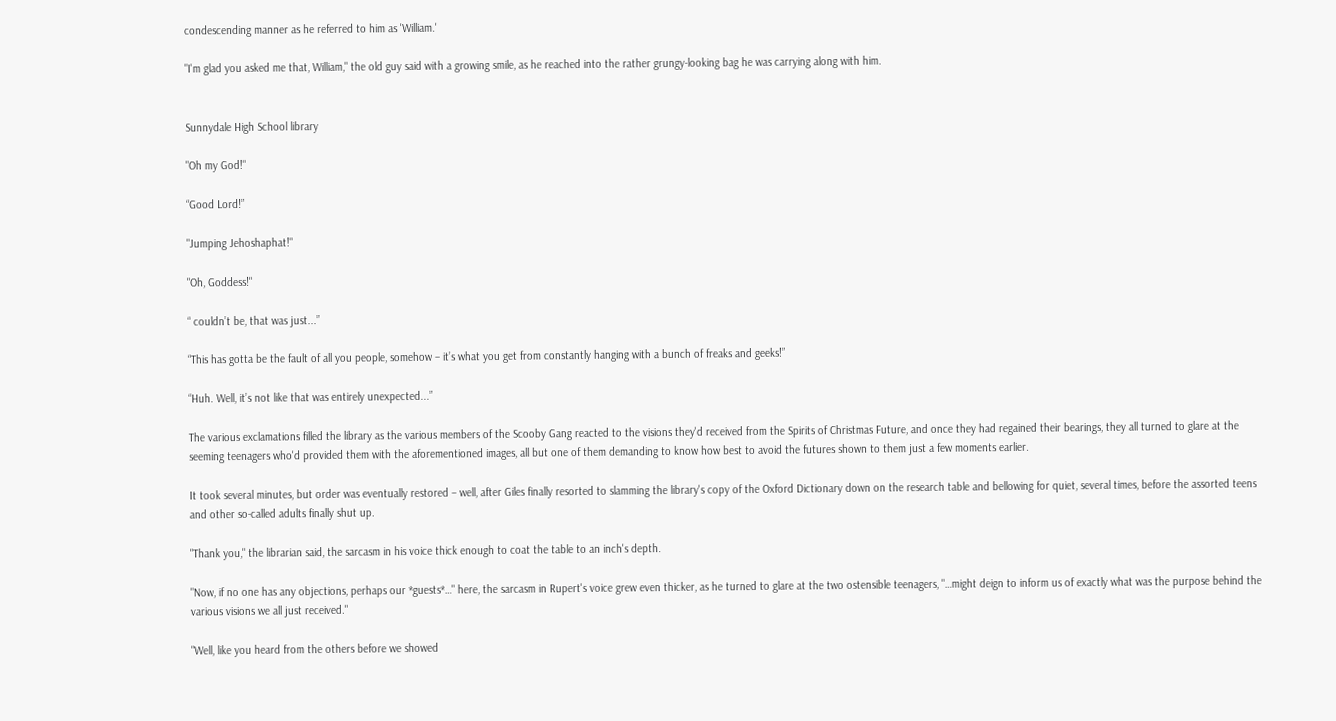condescending manner as he referred to him as 'William.'

"I'm glad you asked me that, William," the old guy said with a growing smile, as he reached into the rather grungy-looking bag he was carrying along with him.


Sunnydale High School library

"Oh my God!"

“Good Lord!”

"Jumping Jehoshaphat!"

"Oh, Goddess!"

“ couldn’t be, that was just...”

“This has gotta be the fault of all you people, somehow – it’s what you get from constantly hanging with a bunch of freaks and geeks!”

“Huh. Well, it’s not like that was entirely unexpected...”

The various exclamations filled the library as the various members of the Scooby Gang reacted to the visions they'd received from the Spirits of Christmas Future, and once they had regained their bearings, they all turned to glare at the seeming teenagers who'd provided them with the aforementioned images, all but one of them demanding to know how best to avoid the futures shown to them just a few moments earlier.

It took several minutes, but order was eventually restored – well, after Giles finally resorted to slamming the library's copy of the Oxford Dictionary down on the research table and bellowing for quiet, several times, before the assorted teens and other so-called adults finally shut up.

"Thank you," the librarian said, the sarcasm in his voice thick enough to coat the table to an inch's depth.

"Now, if no one has any objections, perhaps our *guests*…" here, the sarcasm in Rupert's voice grew even thicker, as he turned to glare at the two ostensible teenagers, "…might deign to inform us of exactly what was the purpose behind the various visions we all just received."

"Well, like you heard from the others before we showed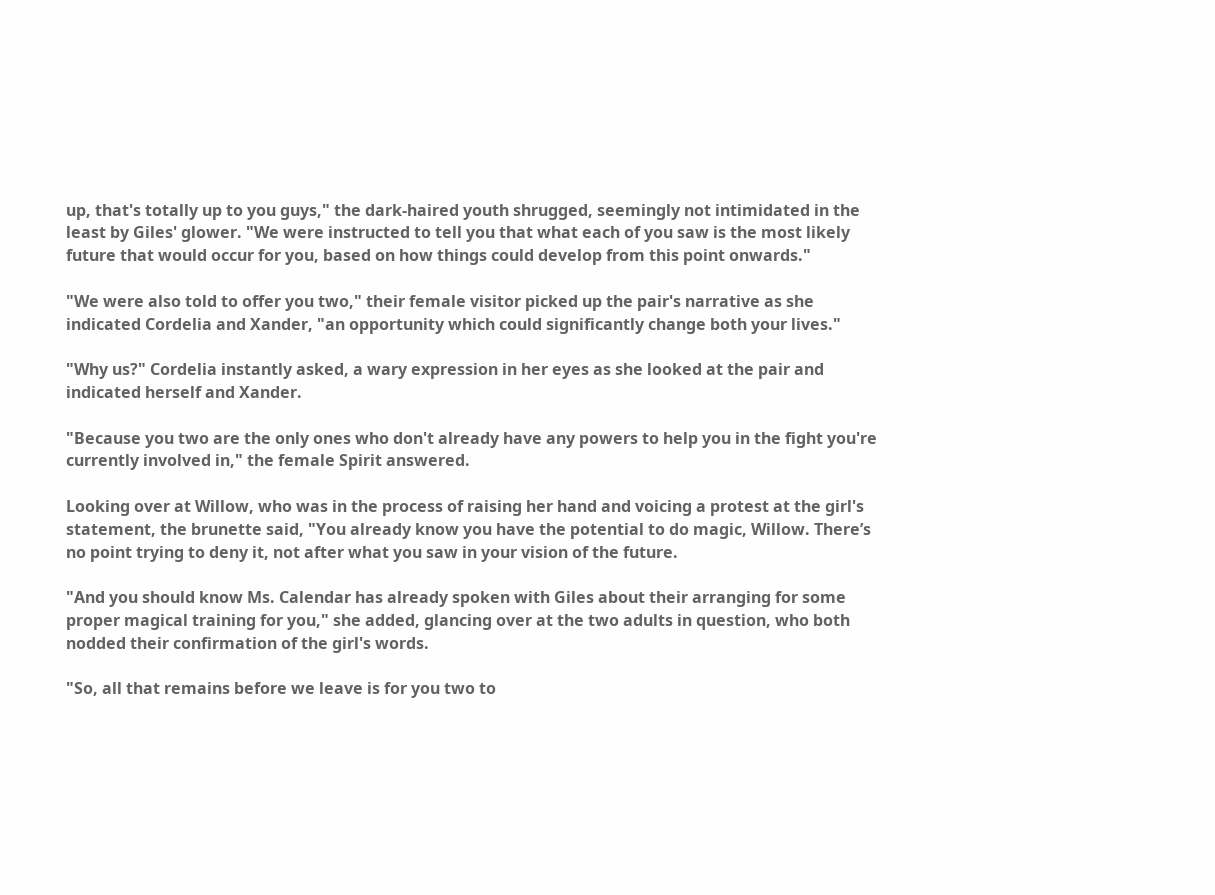up, that's totally up to you guys," the dark-haired youth shrugged, seemingly not intimidated in the least by Giles' glower. "We were instructed to tell you that what each of you saw is the most likely future that would occur for you, based on how things could develop from this point onwards."

"We were also told to offer you two," their female visitor picked up the pair's narrative as she indicated Cordelia and Xander, "an opportunity which could significantly change both your lives."

"Why us?" Cordelia instantly asked, a wary expression in her eyes as she looked at the pair and indicated herself and Xander.

"Because you two are the only ones who don't already have any powers to help you in the fight you're currently involved in," the female Spirit answered.

Looking over at Willow, who was in the process of raising her hand and voicing a protest at the girl's statement, the brunette said, "You already know you have the potential to do magic, Willow. There’s no point trying to deny it, not after what you saw in your vision of the future.

"And you should know Ms. Calendar has already spoken with Giles about their arranging for some proper magical training for you," she added, glancing over at the two adults in question, who both nodded their confirmation of the girl's words.

"So, all that remains before we leave is for you two to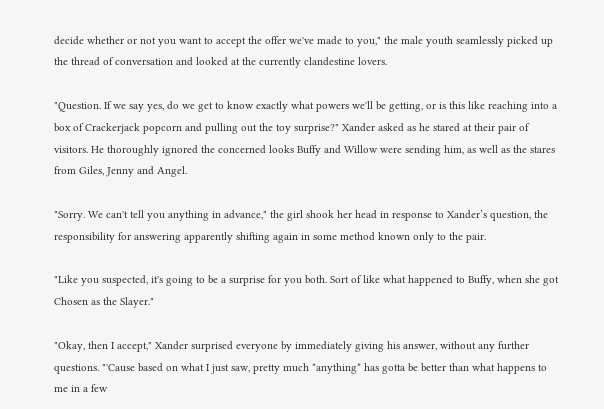decide whether or not you want to accept the offer we've made to you," the male youth seamlessly picked up the thread of conversation and looked at the currently clandestine lovers.

"Question. If we say yes, do we get to know exactly what powers we'll be getting, or is this like reaching into a box of Crackerjack popcorn and pulling out the toy surprise?" Xander asked as he stared at their pair of visitors. He thoroughly ignored the concerned looks Buffy and Willow were sending him, as well as the stares from Giles, Jenny and Angel.

"Sorry. We can't tell you anything in advance," the girl shook her head in response to Xander’s question, the responsibility for answering apparently shifting again in some method known only to the pair.

"Like you suspected, it's going to be a surprise for you both. Sort of like what happened to Buffy, when she got Chosen as the Slayer."

"Okay, then I accept," Xander surprised everyone by immediately giving his answer, without any further questions. "'Cause based on what I just saw, pretty much *anything* has gotta be better than what happens to me in a few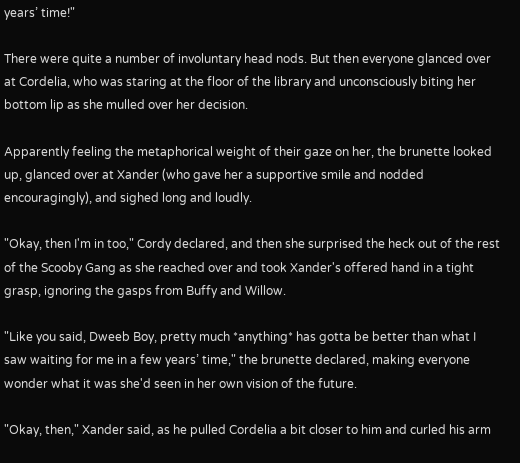years’ time!"

There were quite a number of involuntary head nods. But then everyone glanced over at Cordelia, who was staring at the floor of the library and unconsciously biting her bottom lip as she mulled over her decision.

Apparently feeling the metaphorical weight of their gaze on her, the brunette looked up, glanced over at Xander (who gave her a supportive smile and nodded encouragingly), and sighed long and loudly.

"Okay, then I'm in too," Cordy declared, and then she surprised the heck out of the rest of the Scooby Gang as she reached over and took Xander's offered hand in a tight grasp, ignoring the gasps from Buffy and Willow.

"Like you said, Dweeb Boy, pretty much *anything* has gotta be better than what I saw waiting for me in a few years’ time," the brunette declared, making everyone wonder what it was she'd seen in her own vision of the future.

"Okay, then," Xander said, as he pulled Cordelia a bit closer to him and curled his arm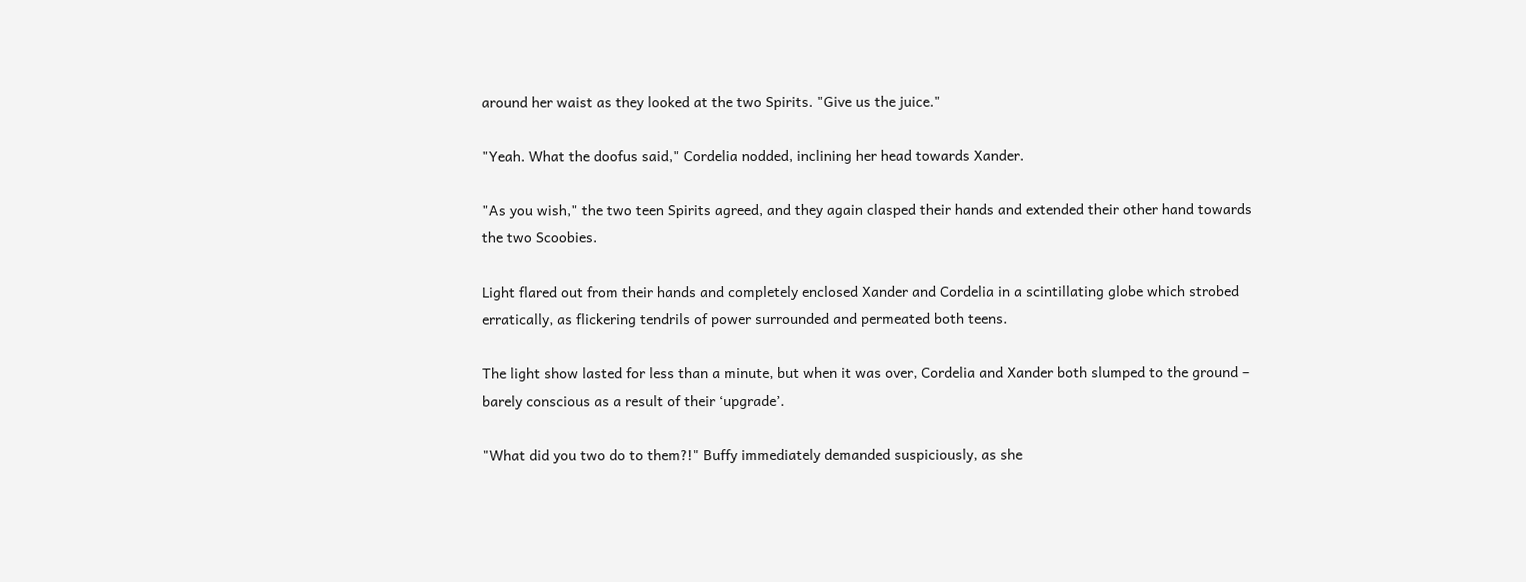around her waist as they looked at the two Spirits. "Give us the juice."

"Yeah. What the doofus said," Cordelia nodded, inclining her head towards Xander.

"As you wish," the two teen Spirits agreed, and they again clasped their hands and extended their other hand towards the two Scoobies.

Light flared out from their hands and completely enclosed Xander and Cordelia in a scintillating globe which strobed erratically, as flickering tendrils of power surrounded and permeated both teens.

The light show lasted for less than a minute, but when it was over, Cordelia and Xander both slumped to the ground – barely conscious as a result of their ‘upgrade’.

"What did you two do to them?!" Buffy immediately demanded suspiciously, as she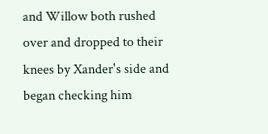and Willow both rushed over and dropped to their knees by Xander's side and began checking him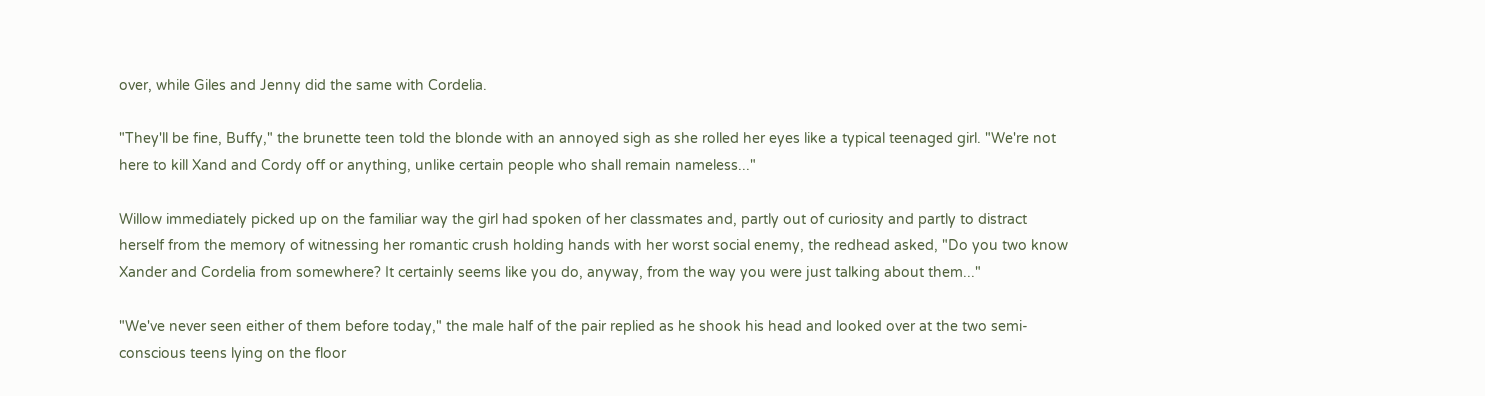over, while Giles and Jenny did the same with Cordelia.

"They'll be fine, Buffy," the brunette teen told the blonde with an annoyed sigh as she rolled her eyes like a typical teenaged girl. "We're not here to kill Xand and Cordy off or anything, unlike certain people who shall remain nameless..."

Willow immediately picked up on the familiar way the girl had spoken of her classmates and, partly out of curiosity and partly to distract herself from the memory of witnessing her romantic crush holding hands with her worst social enemy, the redhead asked, "Do you two know Xander and Cordelia from somewhere? It certainly seems like you do, anyway, from the way you were just talking about them..."

"We've never seen either of them before today," the male half of the pair replied as he shook his head and looked over at the two semi-conscious teens lying on the floor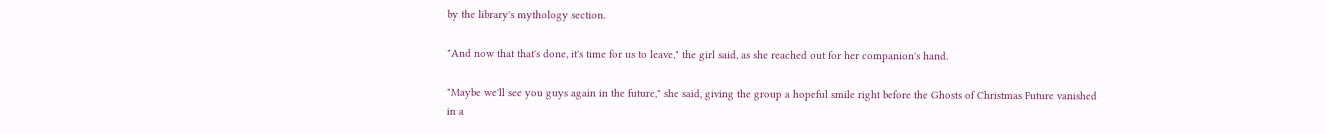by the library's mythology section.

"And now that that's done, it's time for us to leave," the girl said, as she reached out for her companion's hand.

"Maybe we'll see you guys again in the future," she said, giving the group a hopeful smile right before the Ghosts of Christmas Future vanished in a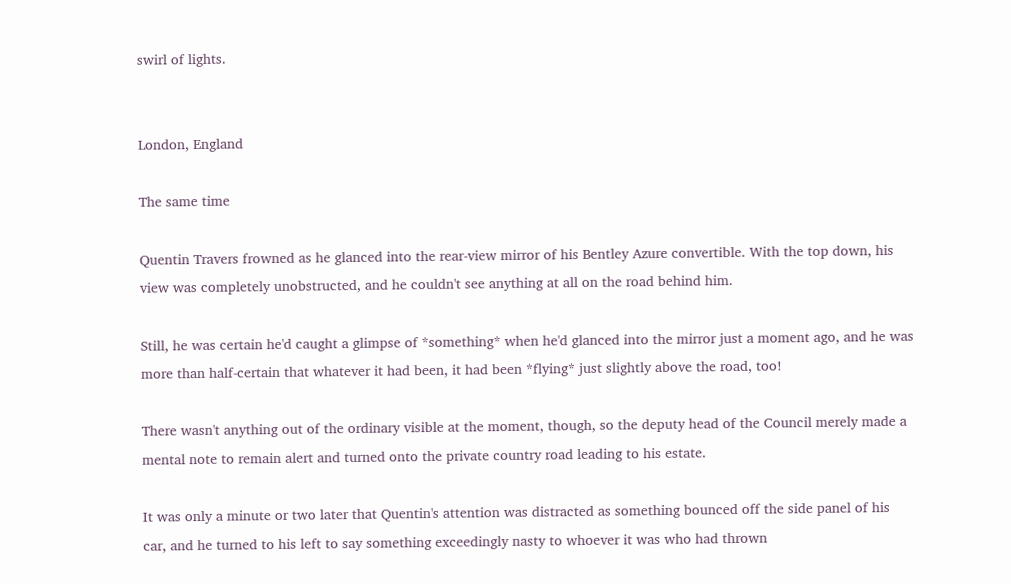swirl of lights.


London, England

The same time

Quentin Travers frowned as he glanced into the rear-view mirror of his Bentley Azure convertible. With the top down, his view was completely unobstructed, and he couldn't see anything at all on the road behind him.

Still, he was certain he'd caught a glimpse of *something* when he'd glanced into the mirror just a moment ago, and he was more than half-certain that whatever it had been, it had been *flying* just slightly above the road, too!

There wasn't anything out of the ordinary visible at the moment, though, so the deputy head of the Council merely made a mental note to remain alert and turned onto the private country road leading to his estate.

It was only a minute or two later that Quentin's attention was distracted as something bounced off the side panel of his car, and he turned to his left to say something exceedingly nasty to whoever it was who had thrown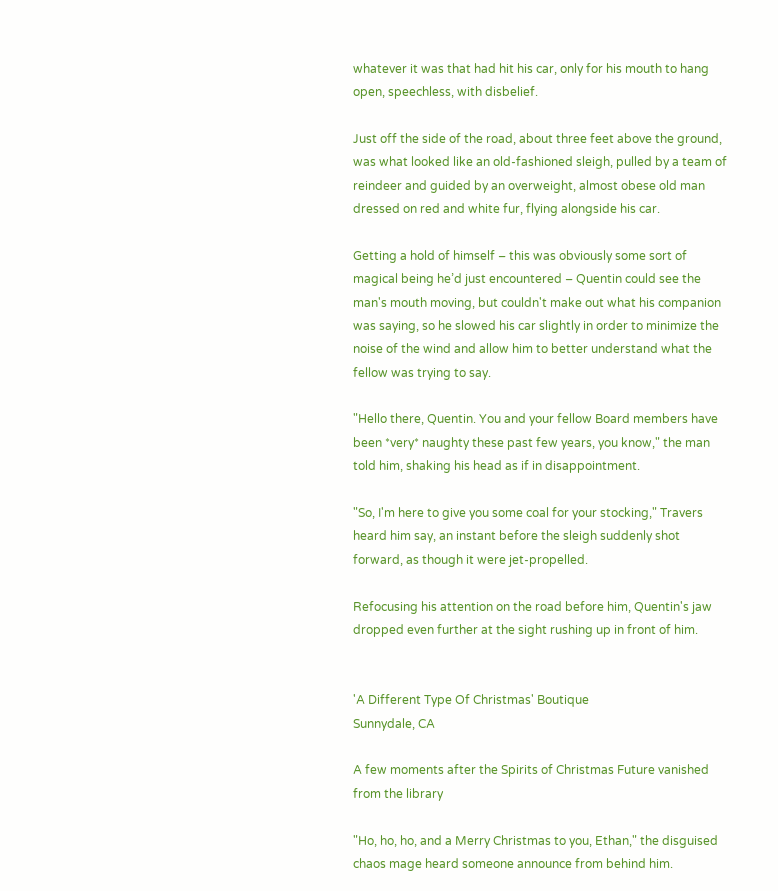whatever it was that had hit his car, only for his mouth to hang open, speechless, with disbelief.

Just off the side of the road, about three feet above the ground, was what looked like an old-fashioned sleigh, pulled by a team of reindeer and guided by an overweight, almost obese old man dressed on red and white fur, flying alongside his car.

Getting a hold of himself – this was obviously some sort of magical being he’d just encountered – Quentin could see the man's mouth moving, but couldn't make out what his companion was saying, so he slowed his car slightly in order to minimize the noise of the wind and allow him to better understand what the fellow was trying to say.

"Hello there, Quentin. You and your fellow Board members have been *very* naughty these past few years, you know," the man told him, shaking his head as if in disappointment.

"So, I'm here to give you some coal for your stocking," Travers heard him say, an instant before the sleigh suddenly shot forward, as though it were jet-propelled.

Refocusing his attention on the road before him, Quentin's jaw dropped even further at the sight rushing up in front of him.


'A Different Type Of Christmas' Boutique
Sunnydale, CA

A few moments after the Spirits of Christmas Future vanished from the library

"Ho, ho, ho, and a Merry Christmas to you, Ethan," the disguised chaos mage heard someone announce from behind him.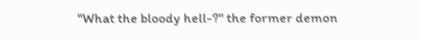"What the bloody hell-?" the former demon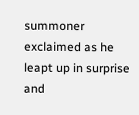summoner exclaimed as he leapt up in surprise and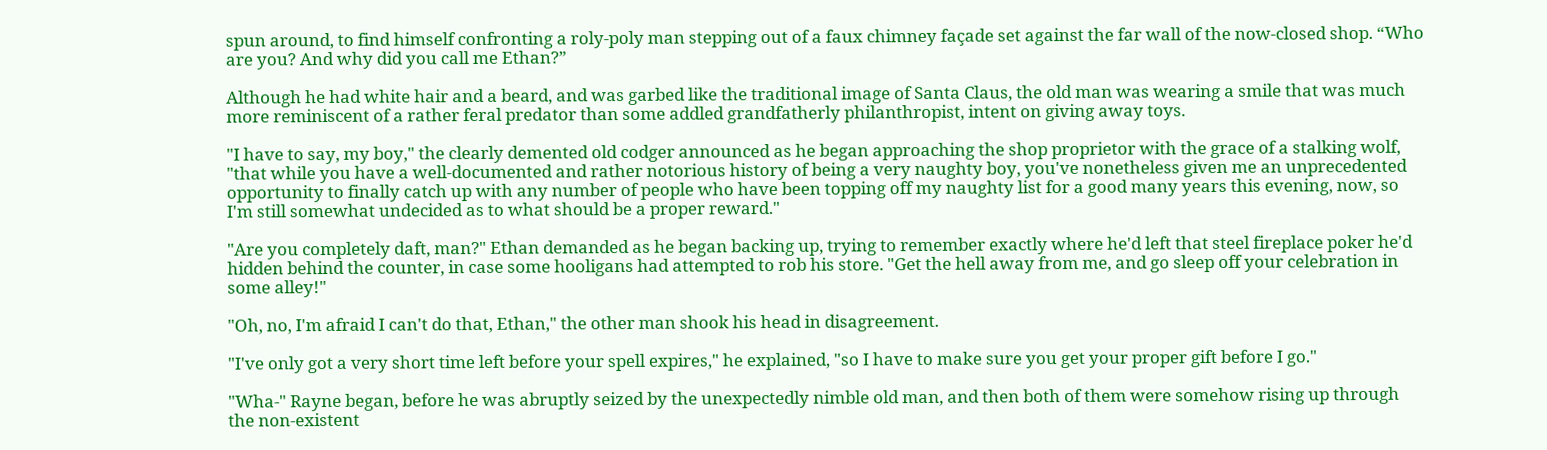spun around, to find himself confronting a roly-poly man stepping out of a faux chimney façade set against the far wall of the now-closed shop. “Who are you? And why did you call me Ethan?”

Although he had white hair and a beard, and was garbed like the traditional image of Santa Claus, the old man was wearing a smile that was much more reminiscent of a rather feral predator than some addled grandfatherly philanthropist, intent on giving away toys.

"I have to say, my boy," the clearly demented old codger announced as he began approaching the shop proprietor with the grace of a stalking wolf, "that while you have a well-documented and rather notorious history of being a very naughty boy, you've nonetheless given me an unprecedented opportunity to finally catch up with any number of people who have been topping off my naughty list for a good many years this evening, now, so I'm still somewhat undecided as to what should be a proper reward."

"Are you completely daft, man?" Ethan demanded as he began backing up, trying to remember exactly where he'd left that steel fireplace poker he'd hidden behind the counter, in case some hooligans had attempted to rob his store. "Get the hell away from me, and go sleep off your celebration in some alley!"

"Oh, no, I'm afraid I can't do that, Ethan," the other man shook his head in disagreement.

"I've only got a very short time left before your spell expires," he explained, "so I have to make sure you get your proper gift before I go."

"Wha-" Rayne began, before he was abruptly seized by the unexpectedly nimble old man, and then both of them were somehow rising up through the non-existent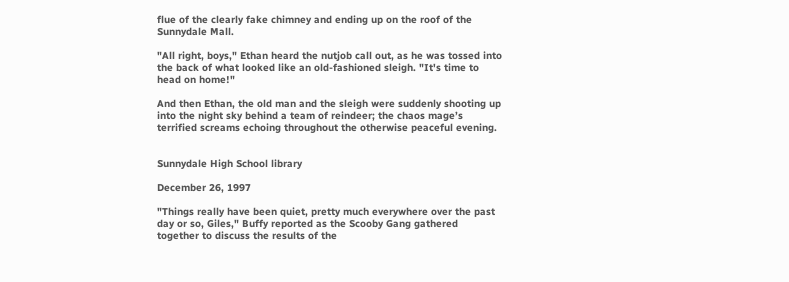flue of the clearly fake chimney and ending up on the roof of the Sunnydale Mall.

"All right, boys," Ethan heard the nutjob call out, as he was tossed into the back of what looked like an old-fashioned sleigh. "It's time to head on home!"

And then Ethan, the old man and the sleigh were suddenly shooting up into the night sky behind a team of reindeer; the chaos mage’s terrified screams echoing throughout the otherwise peaceful evening.


Sunnydale High School library

December 26, 1997

"Things really have been quiet, pretty much everywhere over the past day or so, Giles," Buffy reported as the Scooby Gang gathered together to discuss the results of the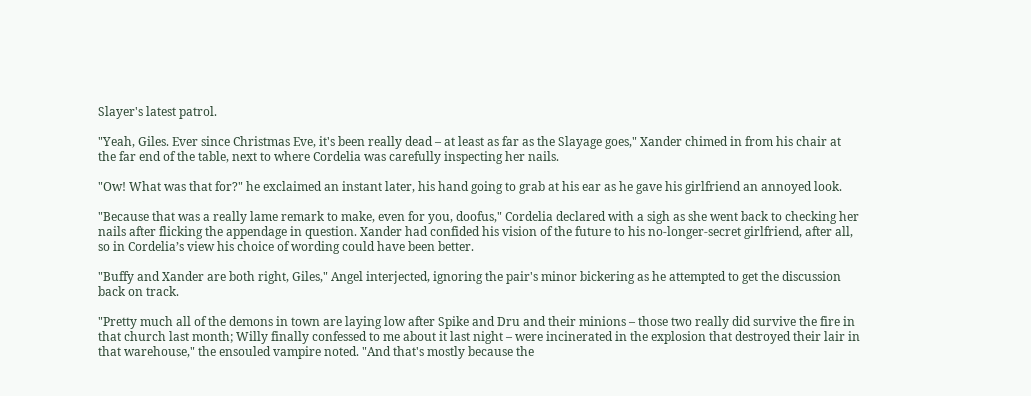Slayer's latest patrol.

"Yeah, Giles. Ever since Christmas Eve, it's been really dead – at least as far as the Slayage goes," Xander chimed in from his chair at the far end of the table, next to where Cordelia was carefully inspecting her nails.

"Ow! What was that for?" he exclaimed an instant later, his hand going to grab at his ear as he gave his girlfriend an annoyed look.

"Because that was a really lame remark to make, even for you, doofus," Cordelia declared with a sigh as she went back to checking her nails after flicking the appendage in question. Xander had confided his vision of the future to his no-longer-secret girlfriend, after all, so in Cordelia’s view his choice of wording could have been better.

"Buffy and Xander are both right, Giles," Angel interjected, ignoring the pair's minor bickering as he attempted to get the discussion back on track.

"Pretty much all of the demons in town are laying low after Spike and Dru and their minions – those two really did survive the fire in that church last month; Willy finally confessed to me about it last night – were incinerated in the explosion that destroyed their lair in that warehouse," the ensouled vampire noted. "And that's mostly because the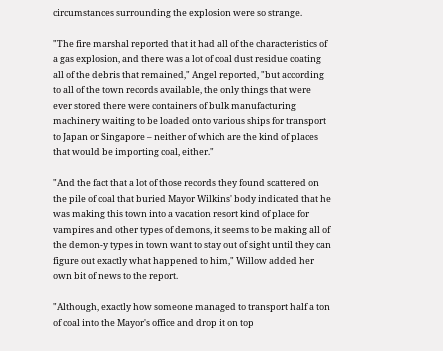circumstances surrounding the explosion were so strange.

"The fire marshal reported that it had all of the characteristics of a gas explosion, and there was a lot of coal dust residue coating all of the debris that remained," Angel reported, "but according to all of the town records available, the only things that were ever stored there were containers of bulk manufacturing machinery waiting to be loaded onto various ships for transport to Japan or Singapore – neither of which are the kind of places that would be importing coal, either."

"And the fact that a lot of those records they found scattered on the pile of coal that buried Mayor Wilkins' body indicated that he was making this town into a vacation resort kind of place for vampires and other types of demons, it seems to be making all of the demon-y types in town want to stay out of sight until they can figure out exactly what happened to him," Willow added her own bit of news to the report.

"Although, exactly how someone managed to transport half a ton of coal into the Mayor's office and drop it on top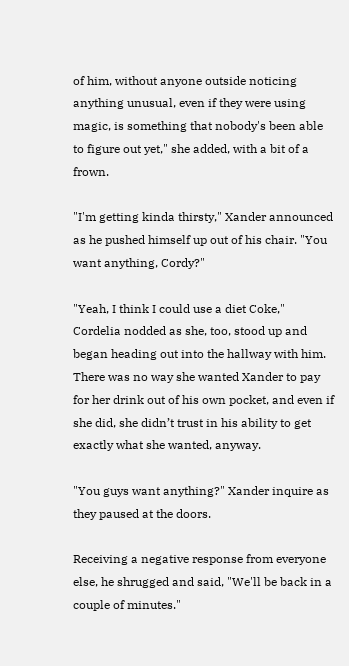of him, without anyone outside noticing anything unusual, even if they were using magic, is something that nobody's been able to figure out yet," she added, with a bit of a frown.

"I'm getting kinda thirsty," Xander announced as he pushed himself up out of his chair. "You want anything, Cordy?"

"Yeah, I think I could use a diet Coke," Cordelia nodded as she, too, stood up and began heading out into the hallway with him. There was no way she wanted Xander to pay for her drink out of his own pocket, and even if she did, she didn’t trust in his ability to get exactly what she wanted, anyway.

"You guys want anything?" Xander inquire as they paused at the doors.

Receiving a negative response from everyone else, he shrugged and said, "We'll be back in a couple of minutes."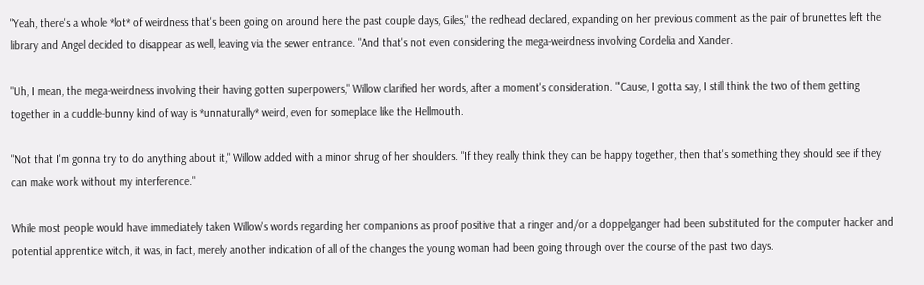"Yeah, there's a whole *lot* of weirdness that's been going on around here the past couple days, Giles," the redhead declared, expanding on her previous comment as the pair of brunettes left the library and Angel decided to disappear as well, leaving via the sewer entrance. "And that's not even considering the mega-weirdness involving Cordelia and Xander.

"Uh, I mean, the mega-weirdness involving their having gotten superpowers," Willow clarified her words, after a moment's consideration. "'Cause, I gotta say, I still think the two of them getting together in a cuddle-bunny kind of way is *unnaturally* weird, even for someplace like the Hellmouth.

"Not that I'm gonna try to do anything about it," Willow added with a minor shrug of her shoulders. "If they really think they can be happy together, then that's something they should see if they can make work without my interference."

While most people would have immediately taken Willow's words regarding her companions as proof positive that a ringer and/or a doppelganger had been substituted for the computer hacker and potential apprentice witch, it was, in fact, merely another indication of all of the changes the young woman had been going through over the course of the past two days.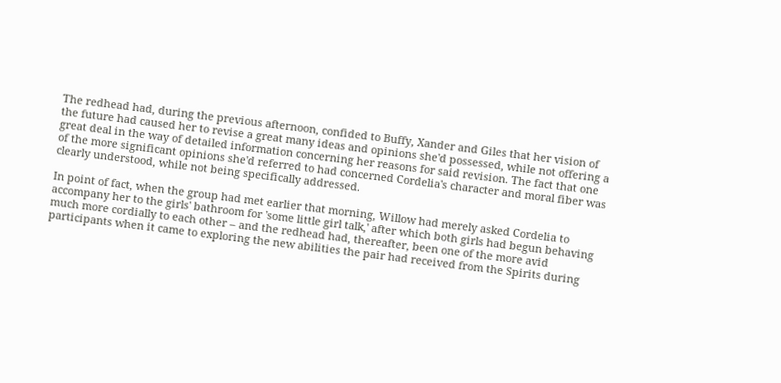The redhead had, during the previous afternoon, confided to Buffy, Xander and Giles that her vision of the future had caused her to revise a great many ideas and opinions she'd possessed, while not offering a great deal in the way of detailed information concerning her reasons for said revision. The fact that one of the more significant opinions she'd referred to had concerned Cordelia's character and moral fiber was clearly understood, while not being specifically addressed.

In point of fact, when the group had met earlier that morning, Willow had merely asked Cordelia to accompany her to the girls' bathroom for 'some little girl talk,' after which both girls had begun behaving much more cordially to each other – and the redhead had, thereafter, been one of the more avid participants when it came to exploring the new abilities the pair had received from the Spirits during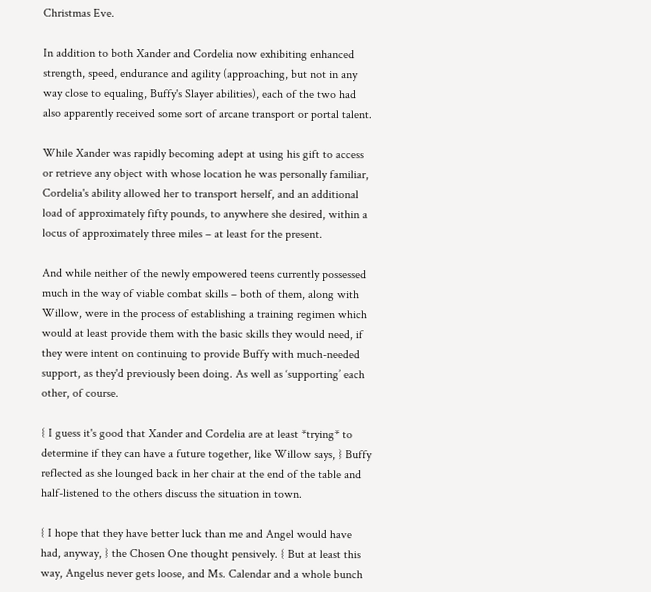Christmas Eve.

In addition to both Xander and Cordelia now exhibiting enhanced strength, speed, endurance and agility (approaching, but not in any way close to equaling, Buffy's Slayer abilities), each of the two had also apparently received some sort of arcane transport or portal talent.

While Xander was rapidly becoming adept at using his gift to access or retrieve any object with whose location he was personally familiar, Cordelia's ability allowed her to transport herself, and an additional load of approximately fifty pounds, to anywhere she desired, within a locus of approximately three miles – at least for the present.

And while neither of the newly empowered teens currently possessed much in the way of viable combat skills – both of them, along with Willow, were in the process of establishing a training regimen which would at least provide them with the basic skills they would need, if they were intent on continuing to provide Buffy with much-needed support, as they'd previously been doing. As well as ‘supporting’ each other, of course.

{ I guess it's good that Xander and Cordelia are at least *trying* to determine if they can have a future together, like Willow says, } Buffy reflected as she lounged back in her chair at the end of the table and half-listened to the others discuss the situation in town.

{ I hope that they have better luck than me and Angel would have had, anyway, } the Chosen One thought pensively. { But at least this way, Angelus never gets loose, and Ms. Calendar and a whole bunch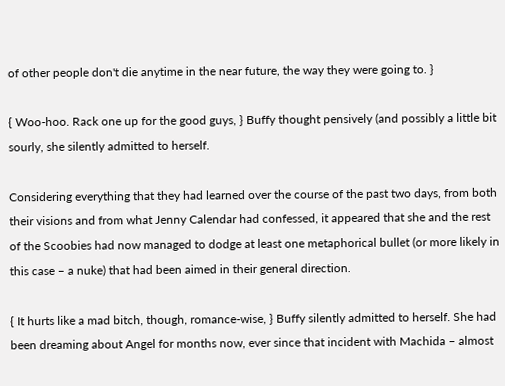of other people don't die anytime in the near future, the way they were going to. }

{ Woo-hoo. Rack one up for the good guys, } Buffy thought pensively (and possibly a little bit sourly, she silently admitted to herself.

Considering everything that they had learned over the course of the past two days, from both their visions and from what Jenny Calendar had confessed, it appeared that she and the rest of the Scoobies had now managed to dodge at least one metaphorical bullet (or more likely in this case – a nuke) that had been aimed in their general direction.

{ It hurts like a mad bitch, though, romance-wise, } Buffy silently admitted to herself. She had been dreaming about Angel for months now, ever since that incident with Machida – almost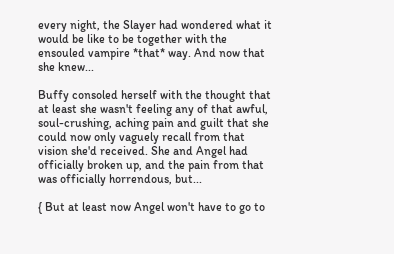every night, the Slayer had wondered what it would be like to be together with the ensouled vampire *that* way. And now that she knew...

Buffy consoled herself with the thought that at least she wasn't feeling any of that awful, soul-crushing, aching pain and guilt that she could now only vaguely recall from that vision she'd received. She and Angel had officially broken up, and the pain from that was officially horrendous, but...

{ But at least now Angel won't have to go to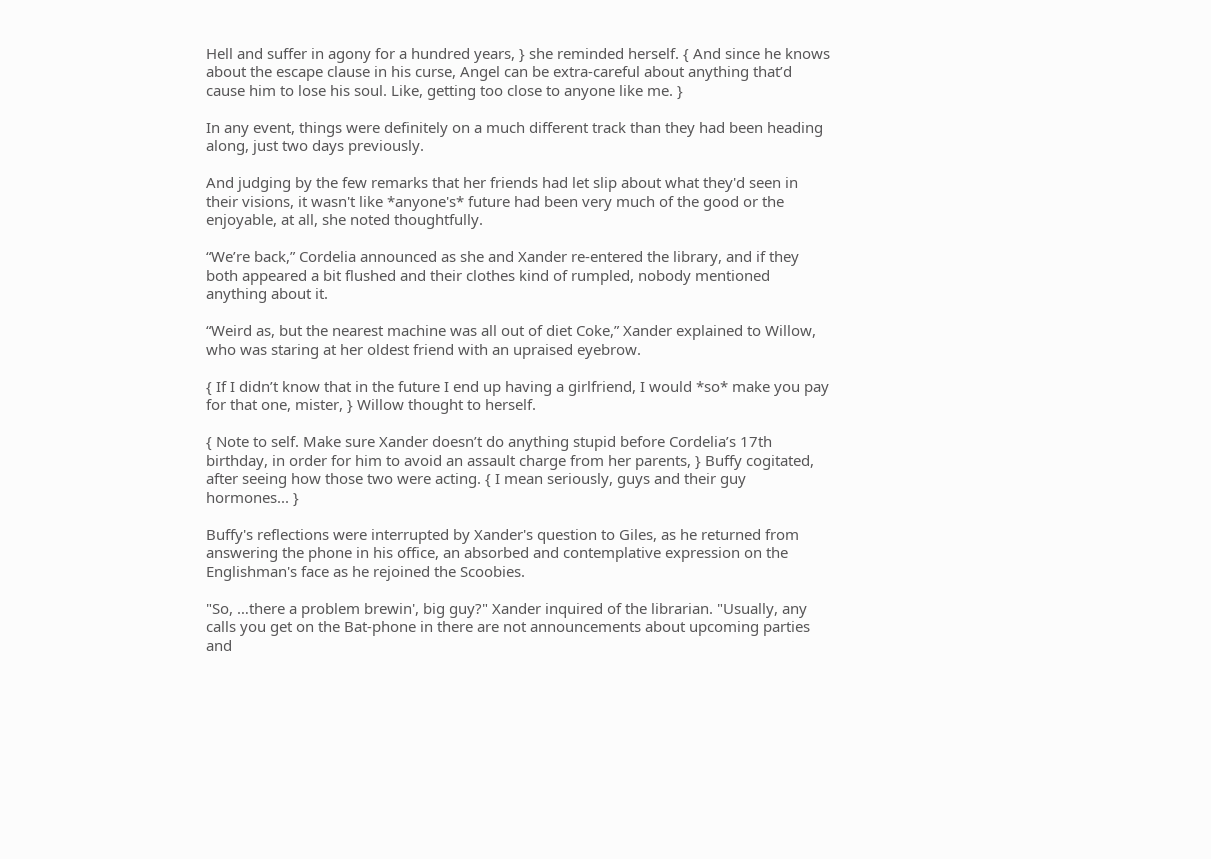Hell and suffer in agony for a hundred years, } she reminded herself. { And since he knows about the escape clause in his curse, Angel can be extra-careful about anything that’d cause him to lose his soul. Like, getting too close to anyone like me. }

In any event, things were definitely on a much different track than they had been heading along, just two days previously.

And judging by the few remarks that her friends had let slip about what they'd seen in their visions, it wasn't like *anyone's* future had been very much of the good or the enjoyable, at all, she noted thoughtfully.

“We’re back,” Cordelia announced as she and Xander re-entered the library, and if they both appeared a bit flushed and their clothes kind of rumpled, nobody mentioned anything about it.

“Weird as, but the nearest machine was all out of diet Coke,” Xander explained to Willow, who was staring at her oldest friend with an upraised eyebrow.

{ If I didn’t know that in the future I end up having a girlfriend, I would *so* make you pay for that one, mister, } Willow thought to herself.

{ Note to self. Make sure Xander doesn’t do anything stupid before Cordelia’s 17th birthday, in order for him to avoid an assault charge from her parents, } Buffy cogitated, after seeing how those two were acting. { I mean seriously, guys and their guy hormones... }

Buffy's reflections were interrupted by Xander's question to Giles, as he returned from answering the phone in his office, an absorbed and contemplative expression on the Englishman's face as he rejoined the Scoobies.

"So, …there a problem brewin', big guy?" Xander inquired of the librarian. "Usually, any calls you get on the Bat-phone in there are not announcements about upcoming parties and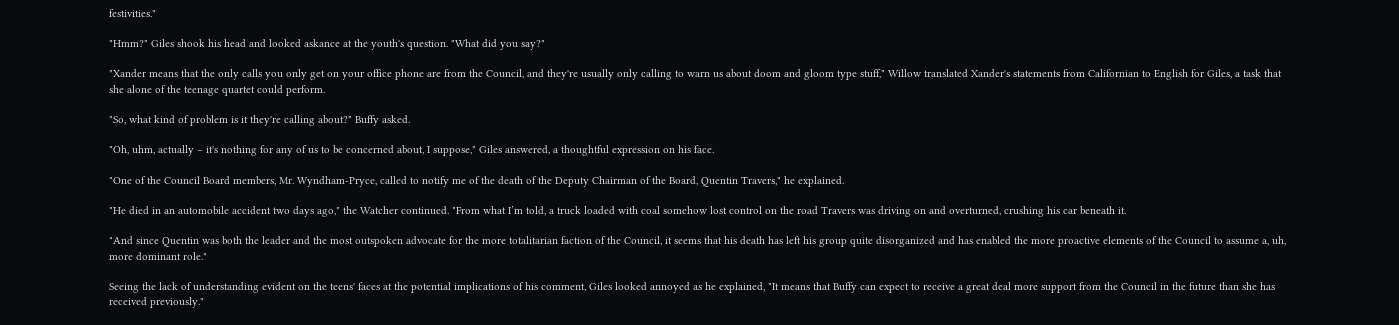festivities."

"Hmm?" Giles shook his head and looked askance at the youth's question. "What did you say?"

"Xander means that the only calls you only get on your office phone are from the Council, and they're usually only calling to warn us about doom and gloom type stuff," Willow translated Xander's statements from Californian to English for Giles, a task that she alone of the teenage quartet could perform.

"So, what kind of problem is it they're calling about?" Buffy asked.

"Oh, uhm, actually – it's nothing for any of us to be concerned about, I suppose," Giles answered, a thoughtful expression on his face.

"One of the Council Board members, Mr. Wyndham-Pryce, called to notify me of the death of the Deputy Chairman of the Board, Quentin Travers," he explained.

"He died in an automobile accident two days ago," the Watcher continued. "From what I’m told, a truck loaded with coal somehow lost control on the road Travers was driving on and overturned, crushing his car beneath it.

"And since Quentin was both the leader and the most outspoken advocate for the more totalitarian faction of the Council, it seems that his death has left his group quite disorganized and has enabled the more proactive elements of the Council to assume a, uh, more dominant role."

Seeing the lack of understanding evident on the teens' faces at the potential implications of his comment, Giles looked annoyed as he explained, "It means that Buffy can expect to receive a great deal more support from the Council in the future than she has received previously."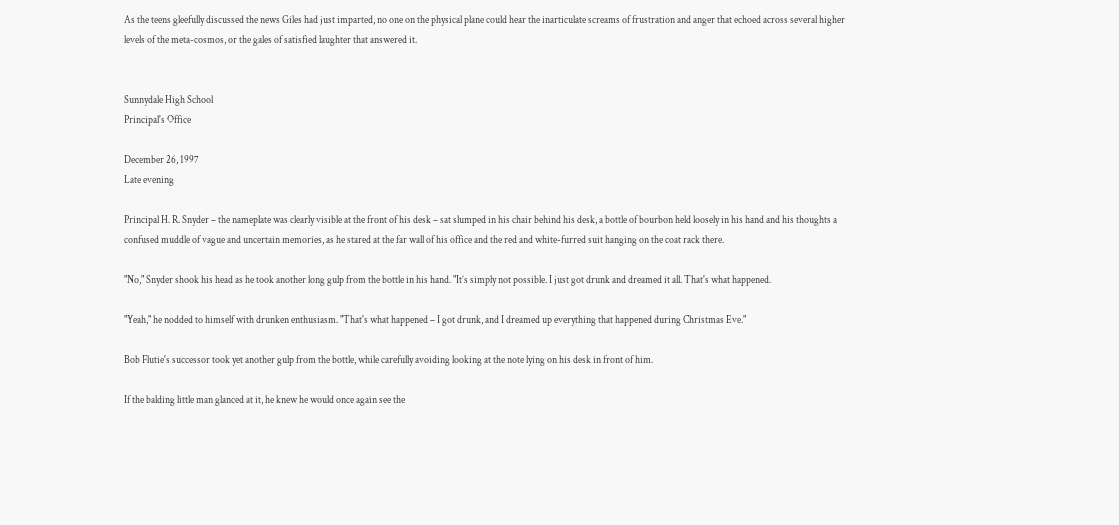As the teens gleefully discussed the news Giles had just imparted, no one on the physical plane could hear the inarticulate screams of frustration and anger that echoed across several higher levels of the meta-cosmos, or the gales of satisfied laughter that answered it.


Sunnydale High School
Principal's Office

December 26, 1997
Late evening

Principal H. R. Snyder – the nameplate was clearly visible at the front of his desk – sat slumped in his chair behind his desk, a bottle of bourbon held loosely in his hand and his thoughts a confused muddle of vague and uncertain memories, as he stared at the far wall of his office and the red and white-furred suit hanging on the coat rack there.

"No," Snyder shook his head as he took another long gulp from the bottle in his hand. "It’s simply not possible. I just got drunk and dreamed it all. That's what happened.

"Yeah," he nodded to himself with drunken enthusiasm. "That's what happened – I got drunk, and I dreamed up everything that happened during Christmas Eve."

Bob Flutie's successor took yet another gulp from the bottle, while carefully avoiding looking at the note lying on his desk in front of him.

If the balding little man glanced at it, he knew he would once again see the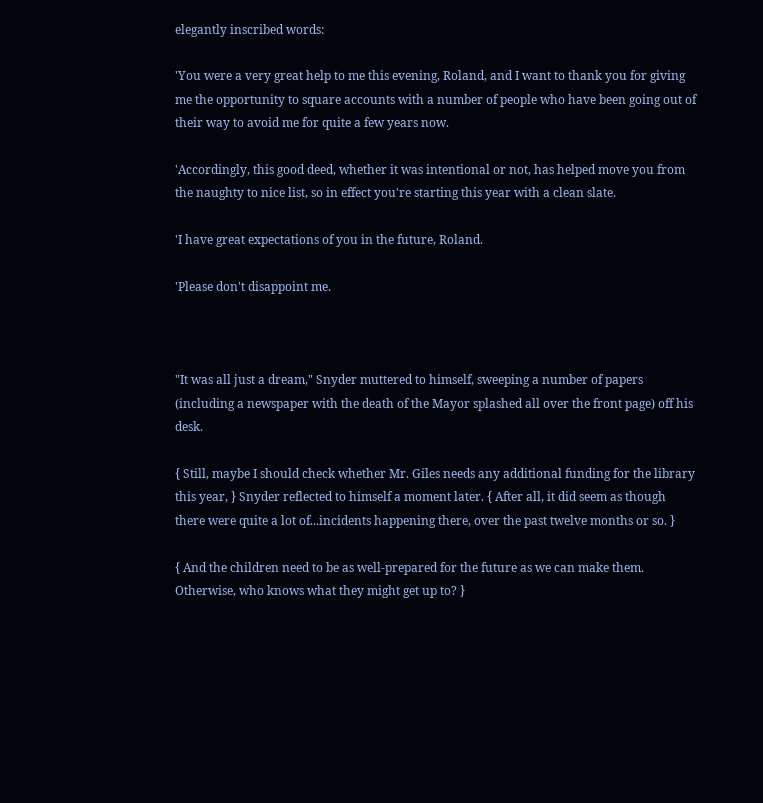elegantly inscribed words:

'You were a very great help to me this evening, Roland, and I want to thank you for giving me the opportunity to square accounts with a number of people who have been going out of their way to avoid me for quite a few years now.

'Accordingly, this good deed, whether it was intentional or not, has helped move you from the naughty to nice list, so in effect you're starting this year with a clean slate.

'I have great expectations of you in the future, Roland.

'Please don't disappoint me.



"It was all just a dream," Snyder muttered to himself, sweeping a number of papers (including a newspaper with the death of the Mayor splashed all over the front page) off his desk.

{ Still, maybe I should check whether Mr. Giles needs any additional funding for the library this year, } Snyder reflected to himself a moment later. { After all, it did seem as though there were quite a lot of...incidents happening there, over the past twelve months or so. }

{ And the children need to be as well-prepared for the future as we can make them. Otherwise, who knows what they might get up to? }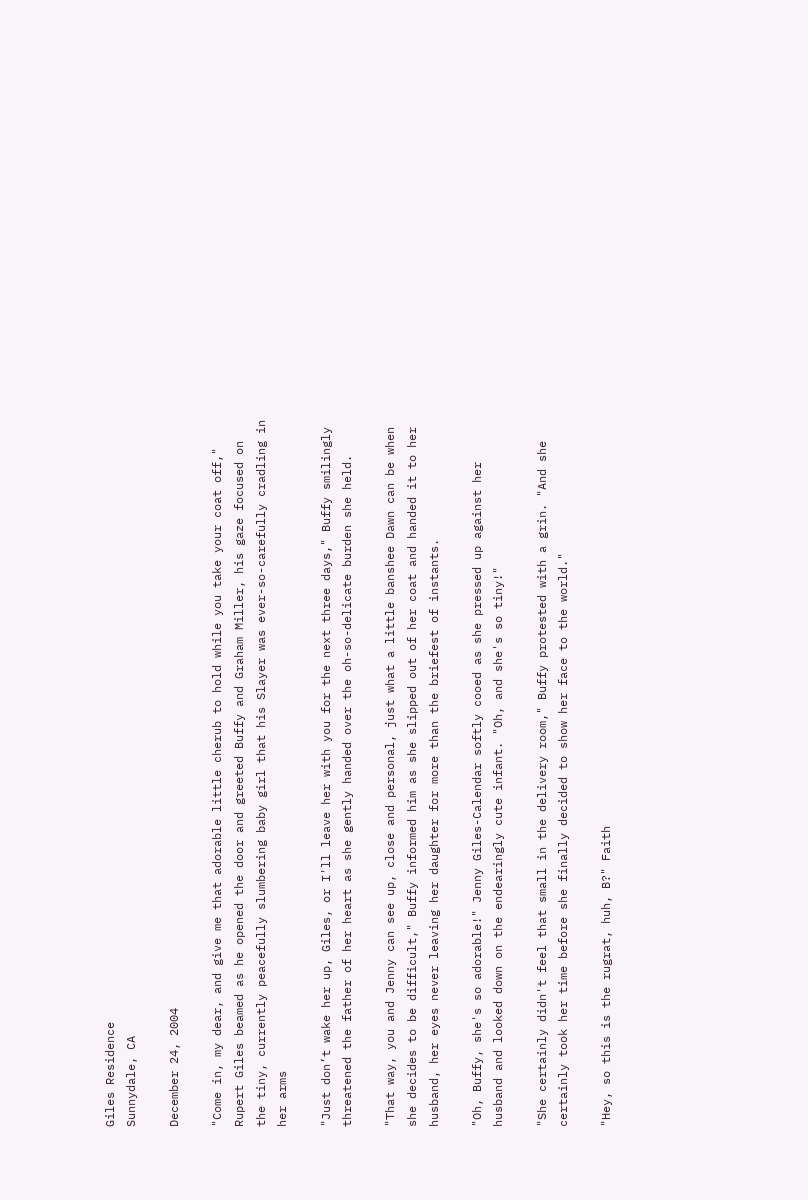Giles Residence
Sunnydale, CA

December 24, 2004

"Come in, my dear, and give me that adorable little cherub to hold while you take your coat off," Rupert Giles beamed as he opened the door and greeted Buffy and Graham Miller, his gaze focused on the tiny, currently peacefully slumbering baby girl that his Slayer was ever-so-carefully cradling in her arms

"Just don’t wake her up, Giles, or I'll leave her with you for the next three days," Buffy smilingly threatened the father of her heart as she gently handed over the oh-so-delicate burden she held.

"That way, you and Jenny can see up, close and personal, just what a little banshee Dawn can be when she decides to be difficult," Buffy informed him as she slipped out of her coat and handed it to her husband, her eyes never leaving her daughter for more than the briefest of instants.

"Oh, Buffy, she's so adorable!" Jenny Giles-Calendar softly cooed as she pressed up against her husband and looked down on the endearingly cute infant. "Oh, and she's so tiny!"

"She certainly didn't feel that small in the delivery room," Buffy protested with a grin. "And she certainly took her time before she finally decided to show her face to the world."

"Hey, so this is the rugrat, huh, B?" Faith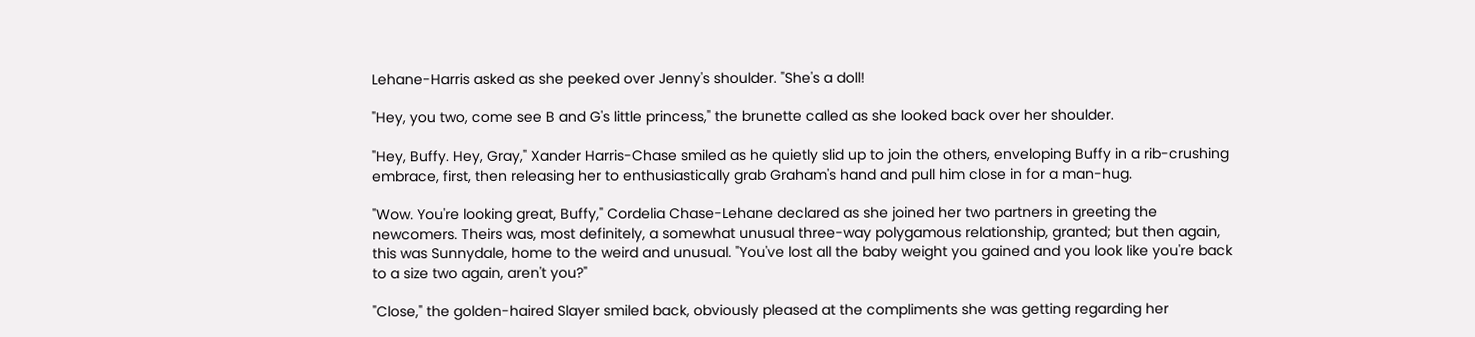Lehane-Harris asked as she peeked over Jenny's shoulder. "She's a doll!

"Hey, you two, come see B and G's little princess," the brunette called as she looked back over her shoulder.

"Hey, Buffy. Hey, Gray," Xander Harris-Chase smiled as he quietly slid up to join the others, enveloping Buffy in a rib-crushing embrace, first, then releasing her to enthusiastically grab Graham's hand and pull him close in for a man-hug.

"Wow. You're looking great, Buffy," Cordelia Chase-Lehane declared as she joined her two partners in greeting the newcomers. Theirs was, most definitely, a somewhat unusual three-way polygamous relationship, granted; but then again, this was Sunnydale, home to the weird and unusual. "You've lost all the baby weight you gained and you look like you're back to a size two again, aren't you?"

"Close," the golden-haired Slayer smiled back, obviously pleased at the compliments she was getting regarding her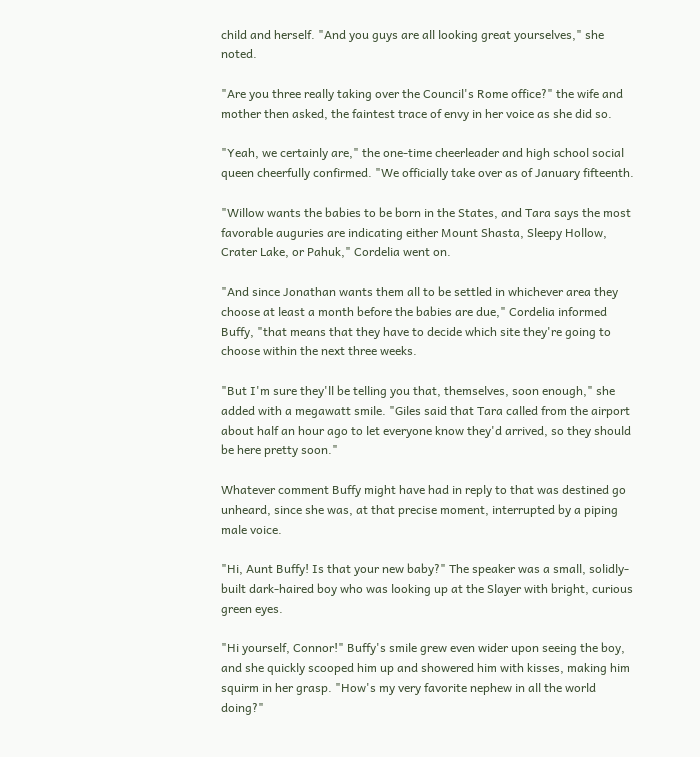child and herself. "And you guys are all looking great yourselves," she noted.

"Are you three really taking over the Council's Rome office?" the wife and mother then asked, the faintest trace of envy in her voice as she did so.

"Yeah, we certainly are," the one-time cheerleader and high school social queen cheerfully confirmed. "We officially take over as of January fifteenth.

"Willow wants the babies to be born in the States, and Tara says the most favorable auguries are indicating either Mount Shasta, Sleepy Hollow, Crater Lake, or Pahuk," Cordelia went on.

"And since Jonathan wants them all to be settled in whichever area they choose at least a month before the babies are due," Cordelia informed Buffy, "that means that they have to decide which site they're going to choose within the next three weeks.

"But I'm sure they'll be telling you that, themselves, soon enough," she added with a megawatt smile. "Giles said that Tara called from the airport about half an hour ago to let everyone know they'd arrived, so they should be here pretty soon."

Whatever comment Buffy might have had in reply to that was destined go unheard, since she was, at that precise moment, interrupted by a piping male voice.

"Hi, Aunt Buffy! Is that your new baby?" The speaker was a small, solidly-built dark-haired boy who was looking up at the Slayer with bright, curious green eyes.

"Hi yourself, Connor!" Buffy's smile grew even wider upon seeing the boy, and she quickly scooped him up and showered him with kisses, making him squirm in her grasp. "How's my very favorite nephew in all the world doing?"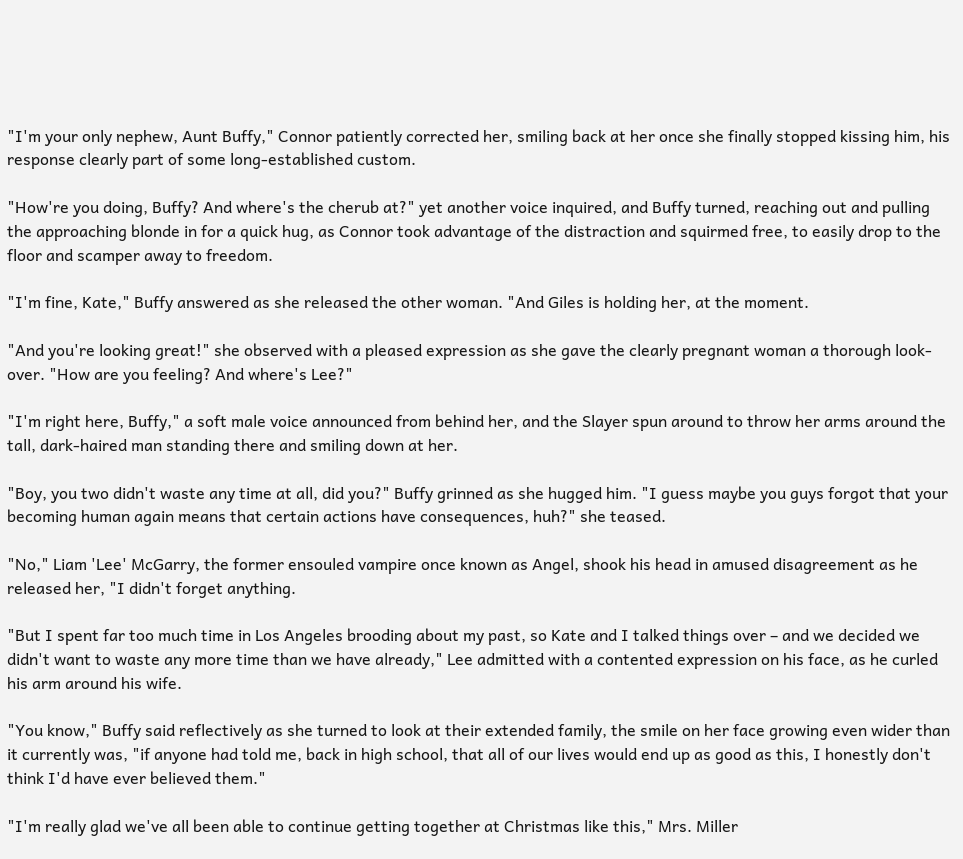"I'm your only nephew, Aunt Buffy," Connor patiently corrected her, smiling back at her once she finally stopped kissing him, his response clearly part of some long-established custom.

"How're you doing, Buffy? And where's the cherub at?" yet another voice inquired, and Buffy turned, reaching out and pulling the approaching blonde in for a quick hug, as Connor took advantage of the distraction and squirmed free, to easily drop to the floor and scamper away to freedom.

"I'm fine, Kate," Buffy answered as she released the other woman. "And Giles is holding her, at the moment.

"And you're looking great!" she observed with a pleased expression as she gave the clearly pregnant woman a thorough look-over. "How are you feeling? And where's Lee?"

"I'm right here, Buffy," a soft male voice announced from behind her, and the Slayer spun around to throw her arms around the tall, dark-haired man standing there and smiling down at her.

"Boy, you two didn't waste any time at all, did you?" Buffy grinned as she hugged him. "I guess maybe you guys forgot that your becoming human again means that certain actions have consequences, huh?" she teased.

"No," Liam 'Lee' McGarry, the former ensouled vampire once known as Angel, shook his head in amused disagreement as he released her, "I didn't forget anything.

"But I spent far too much time in Los Angeles brooding about my past, so Kate and I talked things over – and we decided we didn't want to waste any more time than we have already," Lee admitted with a contented expression on his face, as he curled his arm around his wife.

"You know," Buffy said reflectively as she turned to look at their extended family, the smile on her face growing even wider than it currently was, "if anyone had told me, back in high school, that all of our lives would end up as good as this, I honestly don't think I'd have ever believed them."

"I'm really glad we've all been able to continue getting together at Christmas like this," Mrs. Miller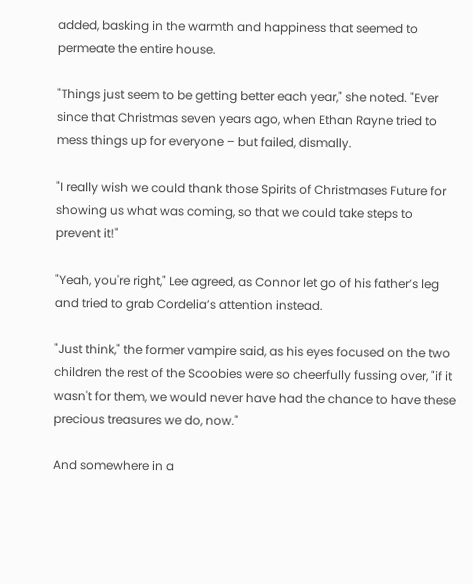added, basking in the warmth and happiness that seemed to permeate the entire house.

"Things just seem to be getting better each year," she noted. "Ever since that Christmas seven years ago, when Ethan Rayne tried to mess things up for everyone – but failed, dismally.

"I really wish we could thank those Spirits of Christmases Future for showing us what was coming, so that we could take steps to prevent it!"

"Yeah, you're right," Lee agreed, as Connor let go of his father’s leg and tried to grab Cordelia’s attention instead.

"Just think," the former vampire said, as his eyes focused on the two children the rest of the Scoobies were so cheerfully fussing over, "if it wasn't for them, we would never have had the chance to have these precious treasures we do, now."

And somewhere in a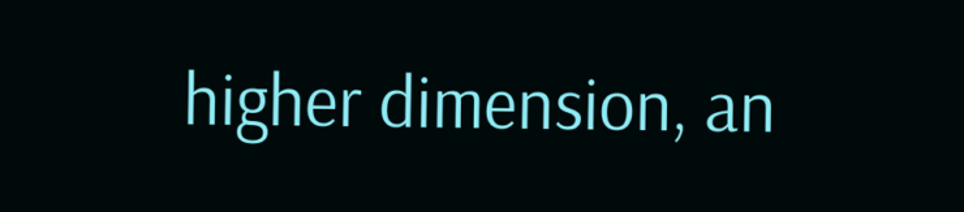higher dimension, an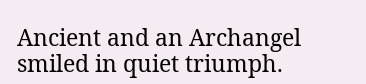Ancient and an Archangel smiled in quiet triumph.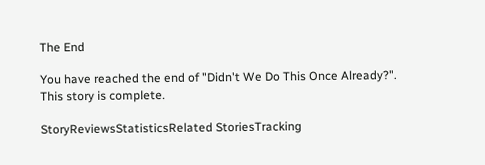The End

You have reached the end of "Didn't We Do This Once Already?". This story is complete.

StoryReviewsStatisticsRelated StoriesTracking